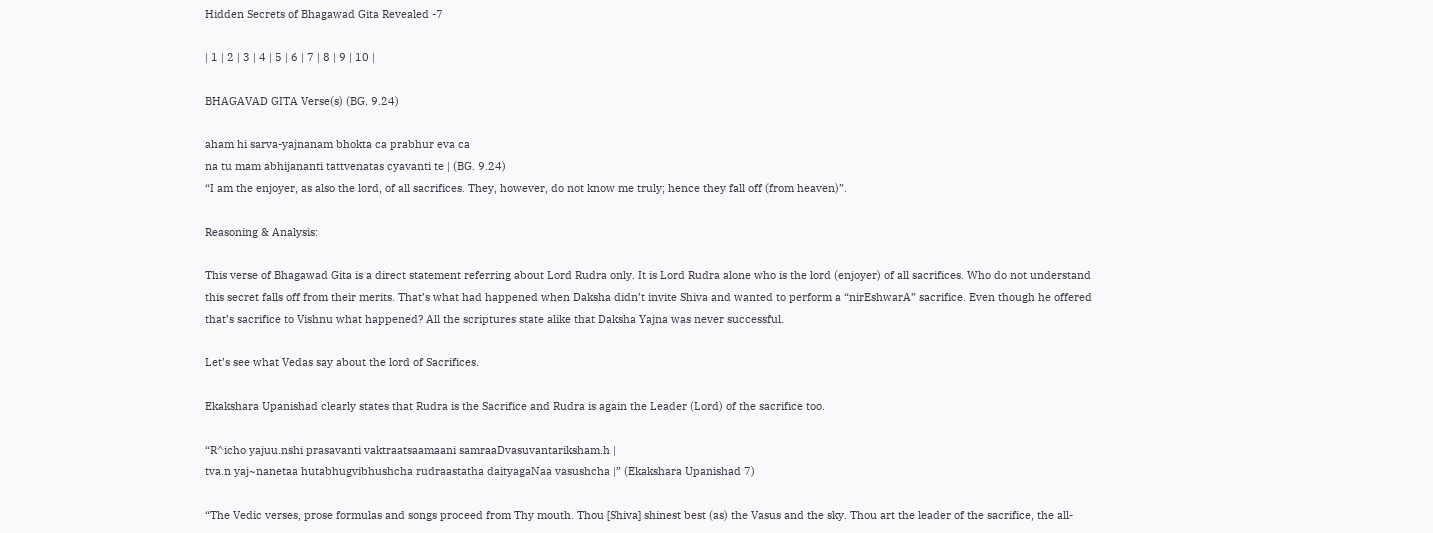Hidden Secrets of Bhagawad Gita Revealed -7

| 1 | 2 | 3 | 4 | 5 | 6 | 7 | 8 | 9 | 10 |

BHAGAVAD GITA Verse(s) (BG. 9.24)

aham hi sarva-yajnanam bhokta ca prabhur eva ca
na tu mam abhijananti tattvenatas cyavanti te | (BG. 9.24)
“I am the enjoyer, as also the lord, of all sacrifices. They, however, do not know me truly; hence they fall off (from heaven)”.

Reasoning & Analysis:

This verse of Bhagawad Gita is a direct statement referring about Lord Rudra only. It is Lord Rudra alone who is the lord (enjoyer) of all sacrifices. Who do not understand this secret falls off from their merits. That’s what had happened when Daksha didn’t invite Shiva and wanted to perform a “nirEshwarA” sacrifice. Even though he offered that’s sacrifice to Vishnu what happened? All the scriptures state alike that Daksha Yajna was never successful.

Let’s see what Vedas say about the lord of Sacrifices.

Ekakshara Upanishad clearly states that Rudra is the Sacrifice and Rudra is again the Leader (Lord) of the sacrifice too.

“R^icho yajuu.nshi prasavanti vaktraatsaamaani samraaDvasuvantariksham.h |
tva.n yaj~nanetaa hutabhugvibhushcha rudraastatha daityagaNaa vasushcha |” (Ekakshara Upanishad 7)

“The Vedic verses, prose formulas and songs proceed from Thy mouth. Thou [Shiva] shinest best (as) the Vasus and the sky. Thou art the leader of the sacrifice, the all-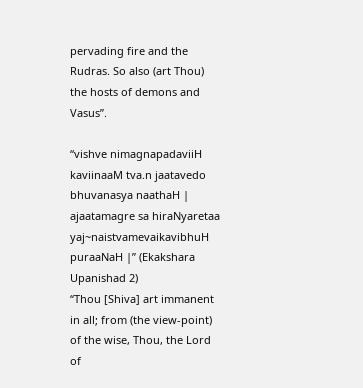pervading fire and the Rudras. So also (art Thou) the hosts of demons and Vasus”.

“vishve nimagnapadaviiH kaviinaaM tva.n jaatavedo bhuvanasya naathaH |
ajaatamagre sa hiraNyaretaa yaj~naistvamevaikavibhuH puraaNaH |” (Ekakshara Upanishad 2)
“Thou [Shiva] art immanent in all; from (the view-point) of the wise, Thou, the Lord of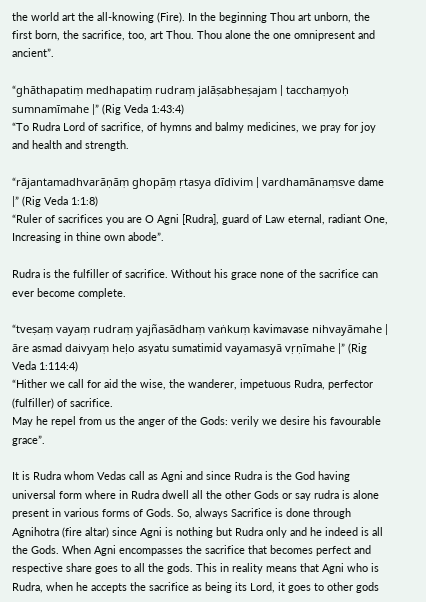the world art the all-knowing (Fire). In the beginning Thou art unborn, the first born, the sacrifice, too, art Thou. Thou alone the one omnipresent and ancient”.

“ghāthapatiṃ medhapatiṃ rudraṃ jalāṣabheṣajam | tacchaṃyoḥ sumnamīmahe |” (Rig Veda 1:43:4)
“To Rudra Lord of sacrifice, of hymns and balmy medicines, we pray for joy and health and strength.

“rājantamadhvarāṇāṃ ghopāṃ ṛtasya dīdivim | vardhamānaṃsve dame |” (Rig Veda 1:1:8)
“Ruler of sacrifices you are O Agni [Rudra], guard of Law eternal, radiant One, Increasing in thine own abode”.

Rudra is the fulfiller of sacrifice. Without his grace none of the sacrifice can ever become complete.

“tveṣaṃ vayaṃ rudraṃ yajñasādhaṃ vaṅkuṃ kavimavase nihvayāmahe |
āre asmad daivyaṃ heḷo asyatu sumatimid vayamasyā vṛṇīmahe |” (Rig Veda 1:114:4)
“Hither we call for aid the wise, the wanderer, impetuous Rudra, perfector (fulfiller) of sacrifice.
May he repel from us the anger of the Gods: verily we desire his favourable grace”.

It is Rudra whom Vedas call as Agni and since Rudra is the God having universal form where in Rudra dwell all the other Gods or say rudra is alone present in various forms of Gods. So, always Sacrifice is done through Agnihotra (fire altar) since Agni is nothing but Rudra only and he indeed is all the Gods. When Agni encompasses the sacrifice that becomes perfect and respective share goes to all the gods. This in reality means that Agni who is Rudra, when he accepts the sacrifice as being its Lord, it goes to other gods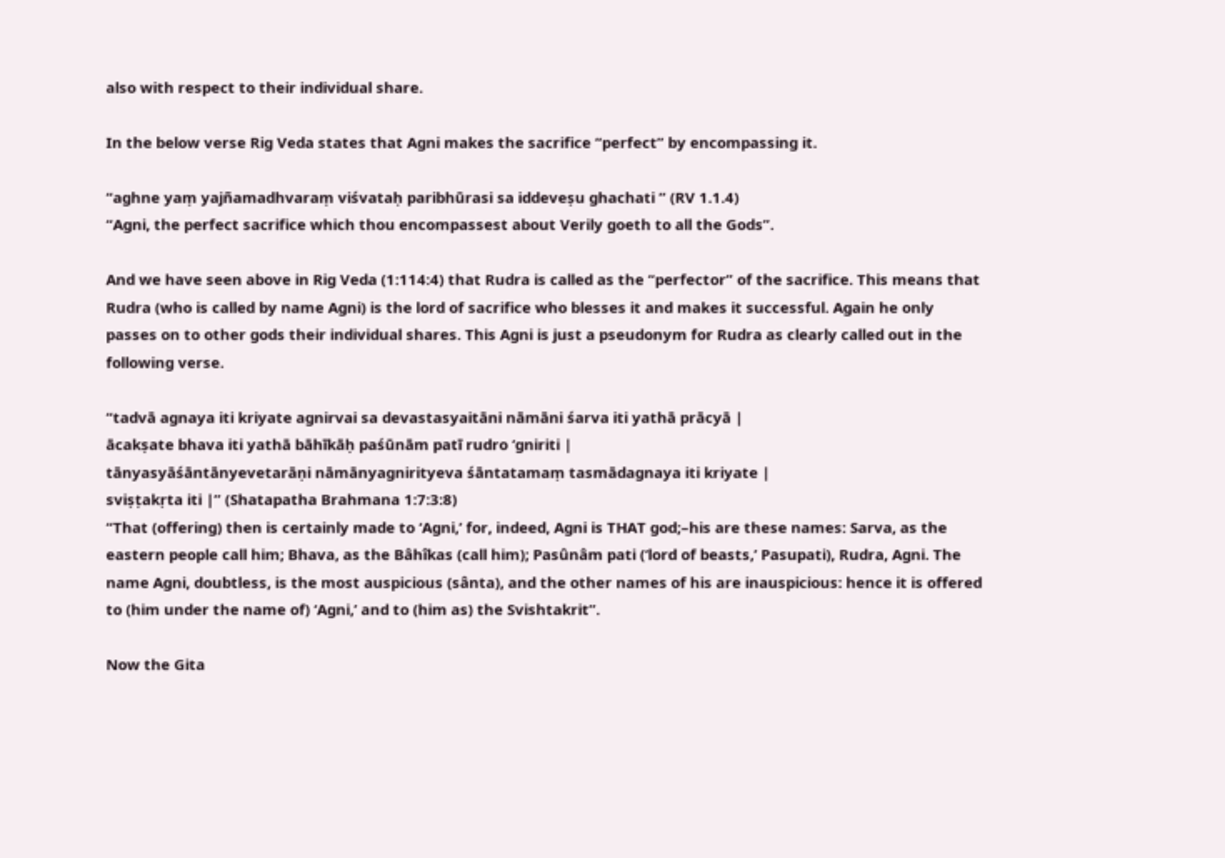also with respect to their individual share.

In the below verse Rig Veda states that Agni makes the sacrifice “perfect” by encompassing it.

“aghne yaṃ yajñamadhvaraṃ viśvataḥ paribhūrasi sa iddeveṣu ghachati ” (RV 1.1.4)
“Agni, the perfect sacrifice which thou encompassest about Verily goeth to all the Gods”.

And we have seen above in Rig Veda (1:114:4) that Rudra is called as the “perfector” of the sacrifice. This means that Rudra (who is called by name Agni) is the lord of sacrifice who blesses it and makes it successful. Again he only passes on to other gods their individual shares. This Agni is just a pseudonym for Rudra as clearly called out in the following verse.

“tadvā agnaya iti kriyate agnirvai sa devastasyaitāni nāmāni śarva iti yathā prācyā |
ācakṣate bhava iti yathā bāhīkāḥ paśūnām patī rudro ‘gniriti |
tānyasyāśāntānyevetarāṇi nāmānyagnirityeva śāntatamaṃ tasmādagnaya iti kriyate |
sviṣṭakṛta iti |” (Shatapatha Brahmana 1:7:3:8)
“That (offering) then is certainly made to ‘Agni,’ for, indeed, Agni is THAT god;–his are these names: Sarva, as the eastern people call him; Bhava, as the Bâhîkas (call him); Pasûnâm pati (‘lord of beasts,’ Pasupati), Rudra, Agni. The name Agni, doubtless, is the most auspicious (sânta), and the other names of his are inauspicious: hence it is offered to (him under the name of) ‘Agni,’ and to (him as) the Svishtakrit”.

Now the Gita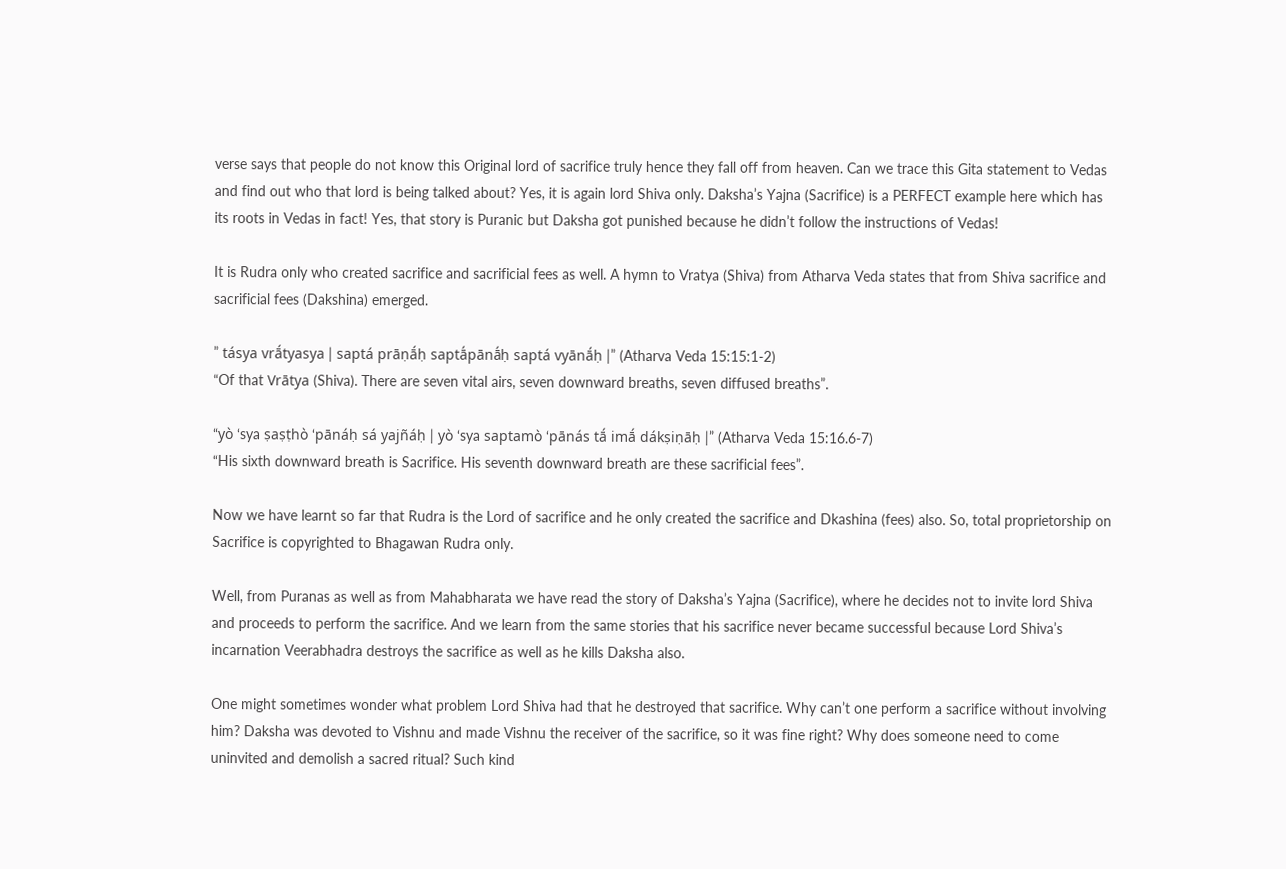verse says that people do not know this Original lord of sacrifice truly hence they fall off from heaven. Can we trace this Gita statement to Vedas and find out who that lord is being talked about? Yes, it is again lord Shiva only. Daksha’s Yajna (Sacrifice) is a PERFECT example here which has its roots in Vedas in fact! Yes, that story is Puranic but Daksha got punished because he didn’t follow the instructions of Vedas!

It is Rudra only who created sacrifice and sacrificial fees as well. A hymn to Vratya (Shiva) from Atharva Veda states that from Shiva sacrifice and sacrificial fees (Dakshina) emerged.

” tásya vrā́tyasya | saptá prāṇā́ḥ saptā́pānā́ḥ saptá vyānā́ḥ |” (Atharva Veda 15:15:1-2)
“Of that Vrātya (Shiva). There are seven vital airs, seven downward breaths, seven diffused breaths”.

“yò ‘sya ṣaṣṭhò ‘pānáḥ sá yajñáḥ | yò ‘sya saptamò ‘pānás tā́ imā́ dákṣiṇāḥ |” (Atharva Veda 15:16.6-7)
“His sixth downward breath is Sacrifice. His seventh downward breath are these sacrificial fees”.

Now we have learnt so far that Rudra is the Lord of sacrifice and he only created the sacrifice and Dkashina (fees) also. So, total proprietorship on Sacrifice is copyrighted to Bhagawan Rudra only.

Well, from Puranas as well as from Mahabharata we have read the story of Daksha’s Yajna (Sacrifice), where he decides not to invite lord Shiva and proceeds to perform the sacrifice. And we learn from the same stories that his sacrifice never became successful because Lord Shiva’s incarnation Veerabhadra destroys the sacrifice as well as he kills Daksha also.

One might sometimes wonder what problem Lord Shiva had that he destroyed that sacrifice. Why can’t one perform a sacrifice without involving him? Daksha was devoted to Vishnu and made Vishnu the receiver of the sacrifice, so it was fine right? Why does someone need to come uninvited and demolish a sacred ritual? Such kind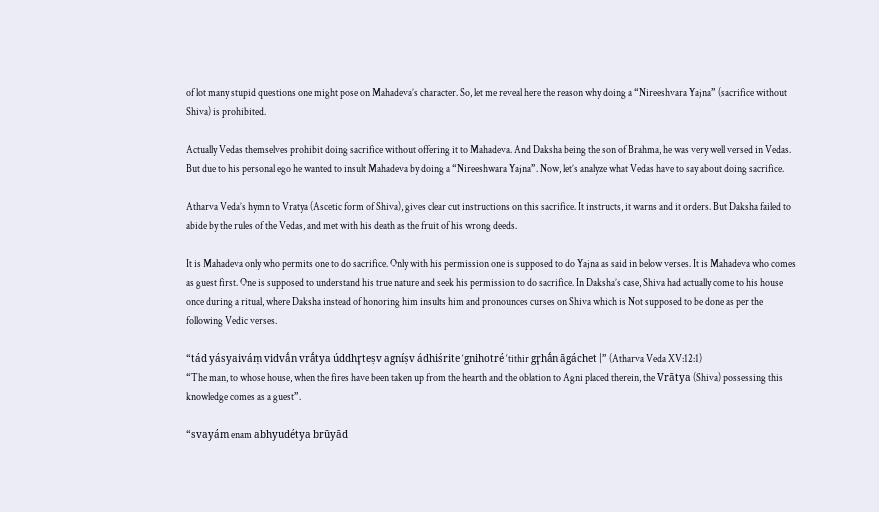of lot many stupid questions one might pose on Mahadeva’s character. So, let me reveal here the reason why doing a “Nireeshvara Yajna” (sacrifice without Shiva) is prohibited.

Actually Vedas themselves prohibit doing sacrifice without offering it to Mahadeva. And Daksha being the son of Brahma, he was very well versed in Vedas. But due to his personal ego he wanted to insult Mahadeva by doing a “Nireeshwara Yajna”. Now, let’s analyze what Vedas have to say about doing sacrifice.

Atharva Veda’s hymn to Vratya (Ascetic form of Shiva), gives clear cut instructions on this sacrifice. It instructs, it warns and it orders. But Daksha failed to abide by the rules of the Vedas, and met with his death as the fruit of his wrong deeds.

It is Mahadeva only who permits one to do sacrifice. Only with his permission one is supposed to do Yajna as said in below verses. It is Mahadeva who comes as guest first. One is supposed to understand his true nature and seek his permission to do sacrifice. In Daksha’s case, Shiva had actually come to his house once during a ritual, where Daksha instead of honoring him insults him and pronounces curses on Shiva which is Not supposed to be done as per the following Vedic verses.

“tád yásyaiváṃ vidvā́n vrā́tya úddhr̥teṣv agníṣv ádhiśrite ‘gnihotré ‘tithir gr̥hā́n āgáchet |” (Atharva Veda XV:12:1)
“The man, to whose house, when the fires have been taken up from the hearth and the oblation to Agni placed therein, the Vrātya (Shiva) possessing this knowledge comes as a guest”.

“svayám enam abhyudétya brūyād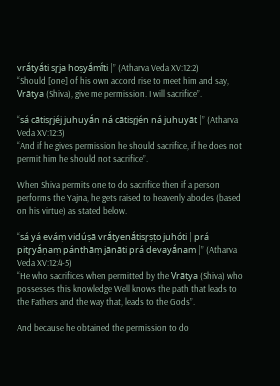vrā́tyā́ti sr̥ja hoṣyā́mī́ti |” (Atharva Veda XV:12:2)
“Should [one] of his own accord rise to meet him and say, Vrātya (Shiva), give me permission. I will sacrifice”.

“sá cātisr̥jéj juhuyā́n ná cātisr̥jén ná juhuyāt |” (Atharva Veda XV:12:3)
“And if he gives permission he should sacrifice, if he does not permit him he should not sacrifice”.

When Shiva permits one to do sacrifice then if a person performs the Yajna, he gets raised to heavenly abodes (based on his virtue) as stated below.

“sá yá eváṃ vidúṣā vrā́tyenā́tisr̥ṣṭo juhóti | prá pitr̥yā́ṇaṃ pánthāṃ jānāti prá devayā́nam |” (Atharva Veda XV:12:4-5)
“He who sacrifices when permitted by the Vrātya (Shiva) who possesses this knowledge Well knows the path that leads to the Fathers and the way that, leads to the Gods”.

And because he obtained the permission to do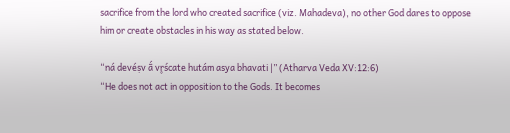sacrifice from the lord who created sacrifice (viz. Mahadeva), no other God dares to oppose him or create obstacles in his way as stated below.

“ná devéṣv ā́ vr̥ścate hutám asya bhavati |” (Atharva Veda XV:12:6)
“He does not act in opposition to the Gods. It becomes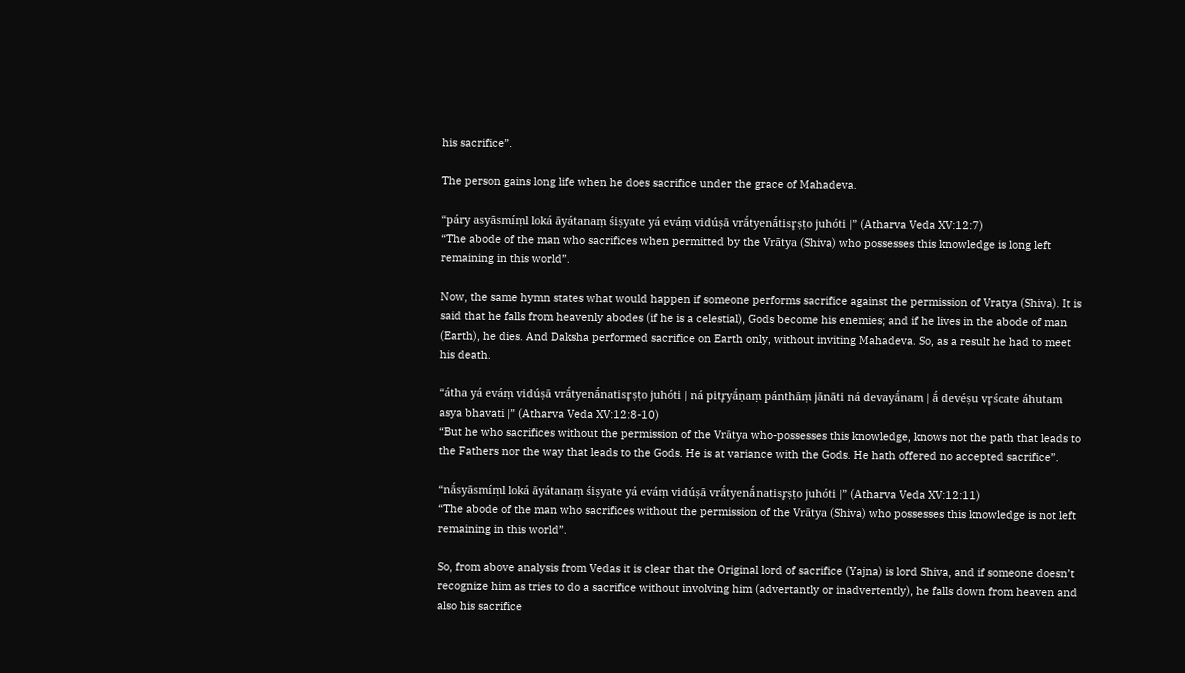his sacrifice”.

The person gains long life when he does sacrifice under the grace of Mahadeva.

“páry asyāsmíṃl loká āyátanaṃ śiṣyate yá eváṃ vidúṣā vrā́tyenā́tisr̥ṣṭo juhóti |” (Atharva Veda XV:12:7)
“The abode of the man who sacrifices when permitted by the Vrātya (Shiva) who possesses this knowledge is long left remaining in this world”.

Now, the same hymn states what would happen if someone performs sacrifice against the permission of Vratya (Shiva). It is said that he falls from heavenly abodes (if he is a celestial), Gods become his enemies; and if he lives in the abode of man (Earth), he dies. And Daksha performed sacrifice on Earth only, without inviting Mahadeva. So, as a result he had to meet his death.

“átha yá eváṃ vidúṣā vrā́tyenā́natisr̥ṣṭo juhóti | ná pitr̥yā́ṇaṃ pánthāṃ jānāti ná devayā́nam | ā́ devéṣu vr̥ścate áhutam asya bhavati |” (Atharva Veda XV:12:8-10)
“But he who sacrifices without the permission of the Vrātya who-possesses this knowledge, knows not the path that leads to the Fathers nor the way that leads to the Gods. He is at variance with the Gods. He hath offered no accepted sacrifice”.

“nā́syāsmíṃl loká āyátanaṃ śiṣyate yá eváṃ vidúṣā vrā́tyenā́natisr̥ṣṭo juhóti |” (Atharva Veda XV:12:11)
“The abode of the man who sacrifices without the permission of the Vrātya (Shiva) who possesses this knowledge is not left remaining in this world”.

So, from above analysis from Vedas it is clear that the Original lord of sacrifice (Yajna) is lord Shiva, and if someone doesn’t recognize him as tries to do a sacrifice without involving him (advertantly or inadvertently), he falls down from heaven and also his sacrifice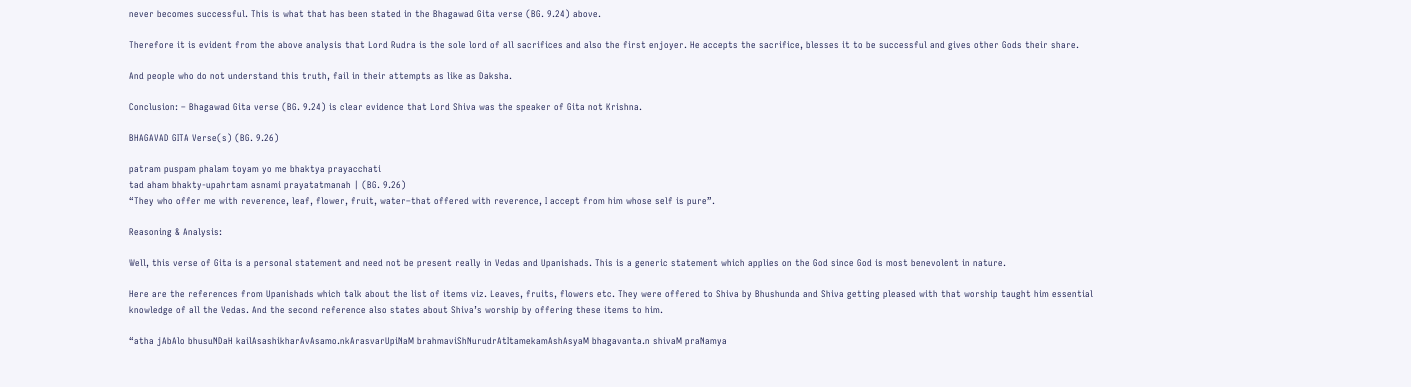never becomes successful. This is what that has been stated in the Bhagawad Gita verse (BG. 9.24) above.

Therefore it is evident from the above analysis that Lord Rudra is the sole lord of all sacrifices and also the first enjoyer. He accepts the sacrifice, blesses it to be successful and gives other Gods their share.

And people who do not understand this truth, fail in their attempts as like as Daksha.

Conclusion: – Bhagawad Gita verse (BG. 9.24) is clear evidence that Lord Shiva was the speaker of Gita not Krishna.

BHAGAVAD GITA Verse(s) (BG. 9.26)

patram puspam phalam toyam yo me bhaktya prayacchati
tad aham bhakty-upahrtam asnami prayatatmanah | (BG. 9.26)
“They who offer me with reverence, leaf, flower, fruit, water–that offered with reverence, I accept from him whose self is pure”.

Reasoning & Analysis:

Well, this verse of Gita is a personal statement and need not be present really in Vedas and Upanishads. This is a generic statement which applies on the God since God is most benevolent in nature.

Here are the references from Upanishads which talk about the list of items viz. Leaves, fruits, flowers etc. They were offered to Shiva by Bhushunda and Shiva getting pleased with that worship taught him essential knowledge of all the Vedas. And the second reference also states about Shiva’s worship by offering these items to him.

“atha jAbAlo bhusuNDaH kailAsashikharAvAsamo.nkArasvarUpiNaM brahmaviShNurudrAtItamekamAshAsyaM bhagavanta.n shivaM praNamya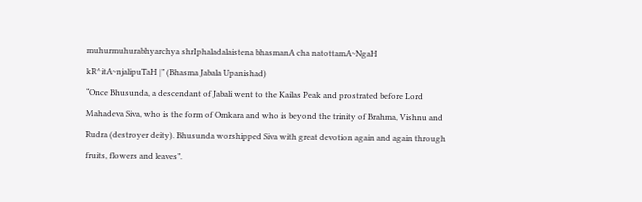muhurmuhurabhyarchya shrIphaladalaistena bhasmanA cha natottamA~NgaH
kR^itA~njalipuTaH |” (Bhasma Jabala Upanishad)
“Once Bhusunda, a descendant of Jabali went to the Kailas Peak and prostrated before Lord Mahadeva Siva, who is the form of Omkara and who is beyond the trinity of Brahma, Vishnu and Rudra (destroyer deity). Bhusunda worshipped Siva with great devotion again and again through fruits, flowers and leaves”.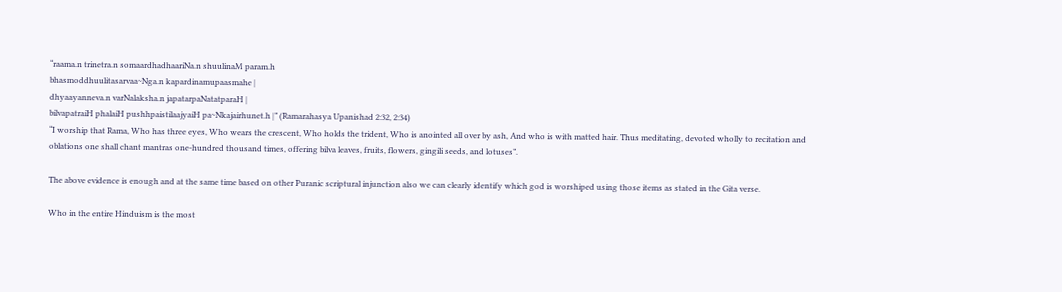“raama.n trinetra.n somaardhadhaariNa.n shuulinaM param.h
bhasmoddhuulitasarvaa~Nga.n kapardinamupaasmahe |
dhyaayanneva.n varNalaksha.n japatarpaNatatparaH |
bilvapatraiH phalaiH pushhpaistilaajyaiH pa~Nkajairhunet.h |” (Ramarahasya Upanishad 2:32, 2:34)
“I worship that Rama, Who has three eyes, Who wears the crescent, Who holds the trident, Who is anointed all over by ash, And who is with matted hair. Thus meditating, devoted wholly to recitation and oblations one shall chant mantras one-hundred thousand times, offering bilva leaves, fruits, flowers, gingili seeds, and lotuses”.

The above evidence is enough and at the same time based on other Puranic scriptural injunction also we can clearly identify which god is worshiped using those items as stated in the Gita verse.

Who in the entire Hinduism is the most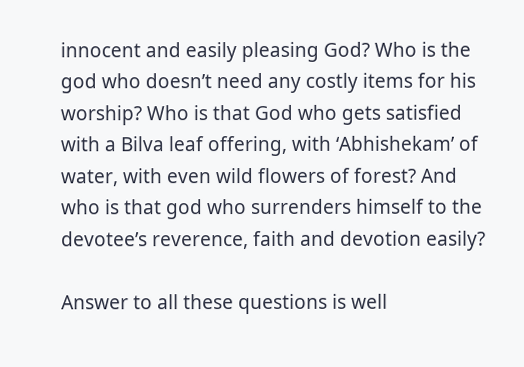innocent and easily pleasing God? Who is the god who doesn’t need any costly items for his worship? Who is that God who gets satisfied with a Bilva leaf offering, with ‘Abhishekam’ of water, with even wild flowers of forest? And who is that god who surrenders himself to the devotee’s reverence, faith and devotion easily?

Answer to all these questions is well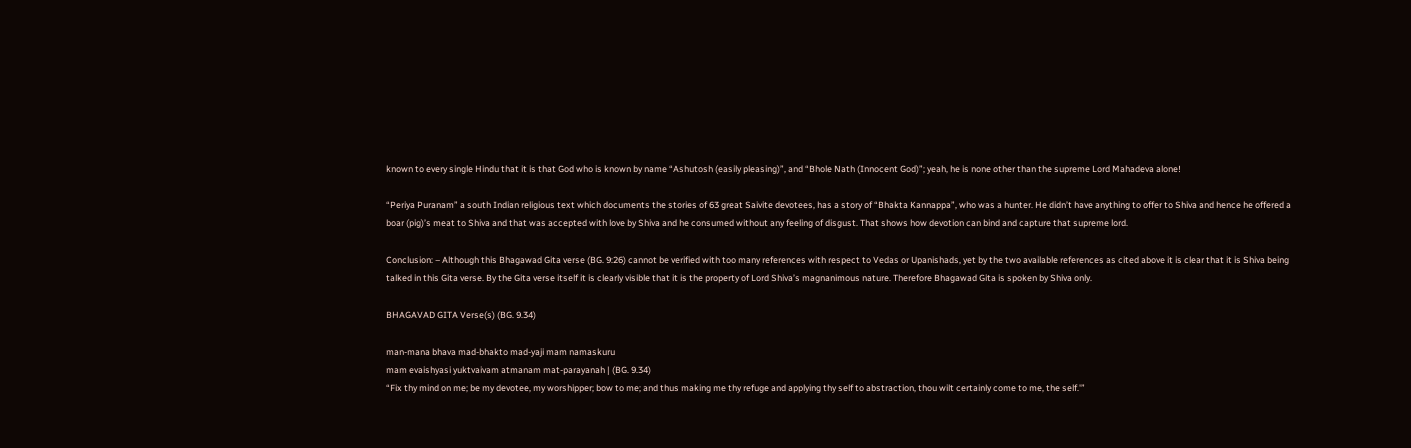known to every single Hindu that it is that God who is known by name “Ashutosh (easily pleasing)”, and “Bhole Nath (Innocent God)”; yeah, he is none other than the supreme Lord Mahadeva alone!

“Periya Puranam” a south Indian religious text which documents the stories of 63 great Saivite devotees, has a story of “Bhakta Kannappa”, who was a hunter. He didn’t have anything to offer to Shiva and hence he offered a boar (pig)’s meat to Shiva and that was accepted with love by Shiva and he consumed without any feeling of disgust. That shows how devotion can bind and capture that supreme lord.

Conclusion: – Although this Bhagawad Gita verse (BG. 9:26) cannot be verified with too many references with respect to Vedas or Upanishads, yet by the two available references as cited above it is clear that it is Shiva being talked in this Gita verse. By the Gita verse itself it is clearly visible that it is the property of Lord Shiva’s magnanimous nature. Therefore Bhagawad Gita is spoken by Shiva only.

BHAGAVAD GITA Verse(s) (BG. 9.34)

man-mana bhava mad-bhakto mad-yaji mam namaskuru
mam evaishyasi yuktvaivam atmanam mat-parayanah | (BG. 9.34)
“Fix thy mind on me; be my devotee, my worshipper; bow to me; and thus making me thy refuge and applying thy self to abstraction, thou wilt certainly come to me, the self.'”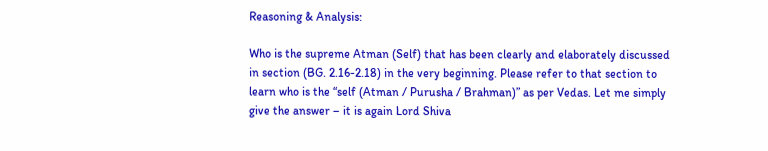Reasoning & Analysis:

Who is the supreme Atman (Self) that has been clearly and elaborately discussed in section (BG. 2.16-2.18) in the very beginning. Please refer to that section to learn who is the “self (Atman / Purusha / Brahman)” as per Vedas. Let me simply give the answer – it is again Lord Shiva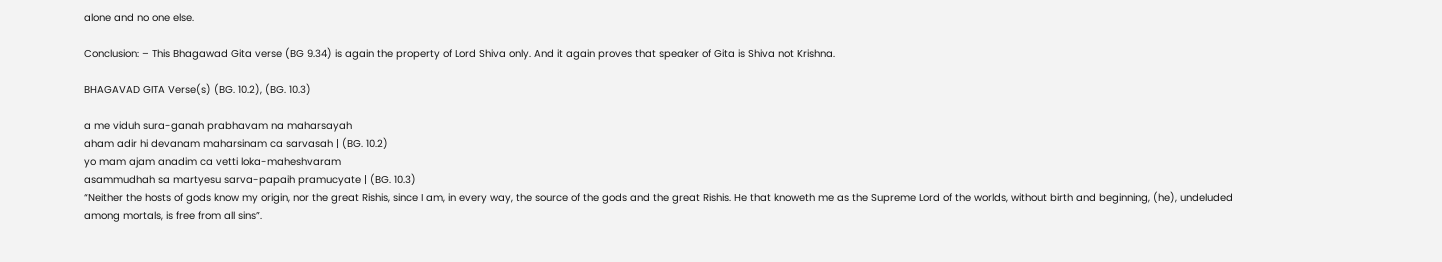alone and no one else.

Conclusion: – This Bhagawad Gita verse (BG 9.34) is again the property of Lord Shiva only. And it again proves that speaker of Gita is Shiva not Krishna.

BHAGAVAD GITA Verse(s) (BG. 10.2), (BG. 10.3)

a me viduh sura-ganah prabhavam na maharsayah
aham adir hi devanam maharsinam ca sarvasah | (BG. 10.2)
yo mam ajam anadim ca vetti loka-maheshvaram
asammudhah sa martyesu sarva-papaih pramucyate | (BG. 10.3)
“Neither the hosts of gods know my origin, nor the great Rishis, since I am, in every way, the source of the gods and the great Rishis. He that knoweth me as the Supreme Lord of the worlds, without birth and beginning, (he), undeluded among mortals, is free from all sins”.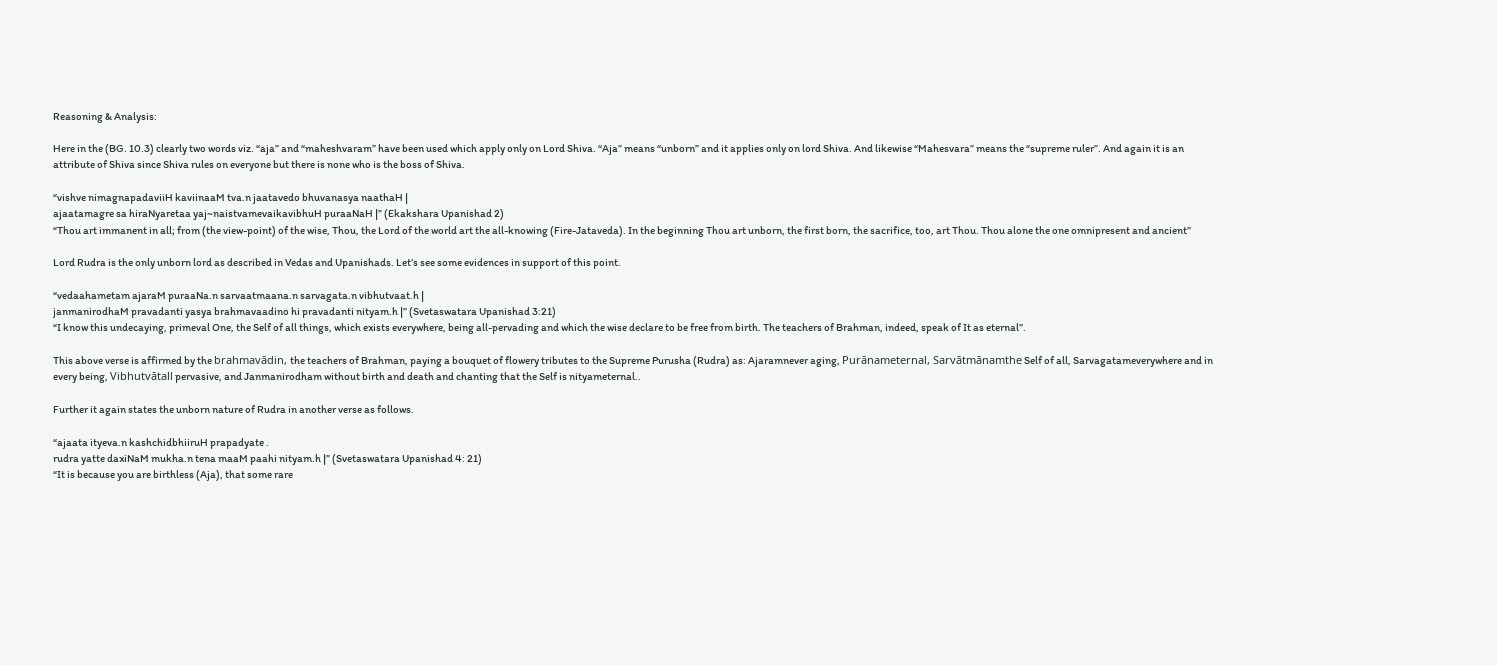Reasoning & Analysis:

Here in the (BG. 10.3) clearly two words viz. “aja” and “maheshvaram” have been used which apply only on Lord Shiva. “Aja” means “unborn” and it applies only on lord Shiva. And likewise “Mahesvara” means the “supreme ruler”. And again it is an attribute of Shiva since Shiva rules on everyone but there is none who is the boss of Shiva.

“vishve nimagnapadaviiH kaviinaaM tva.n jaatavedo bhuvanasya naathaH |
ajaatamagre sa hiraNyaretaa yaj~naistvamevaikavibhuH puraaNaH |” (Ekakshara Upanishad 2)
“Thou art immanent in all; from (the view-point) of the wise, Thou, the Lord of the world art the all-knowing (Fire-Jataveda). In the beginning Thou art unborn, the first born, the sacrifice, too, art Thou. Thou alone the one omnipresent and ancient”

Lord Rudra is the only unborn lord as described in Vedas and Upanishads. Let’s see some evidences in support of this point.

“vedaahametam ajaraM puraaNa.n sarvaatmaana.n sarvagata.n vibhutvaat.h |
janmanirodhaM pravadanti yasya brahmavaadino hi pravadanti nityam.h |” (Svetaswatara Upanishad 3:21)
“I know this undecaying, primeval One, the Self of all things, which exists everywhere, being all-pervading and which the wise declare to be free from birth. The teachers of Brahman, indeed, speak of It as eternal”.

This above verse is affirmed by the brahmavādin, the teachers of Brahman, paying a bouquet of flowery tributes to the Supreme Purusha (Rudra) as: Ajaramnever aging, Purānameternal, Sarvātmānamthe Self of all, Sarvagatameverywhere and in every being, Vibhutvātall pervasive, and Janmanirodham without birth and death and chanting that the Self is nityameternal..

Further it again states the unborn nature of Rudra in another verse as follows.

“ajaata ityeva.n kashchidbhiiruH prapadyate .
rudra yatte daxiNaM mukha.n tena maaM paahi nityam.h |” (Svetaswatara Upanishad 4: 21)
“It is because you are birthless (Aja), that some rare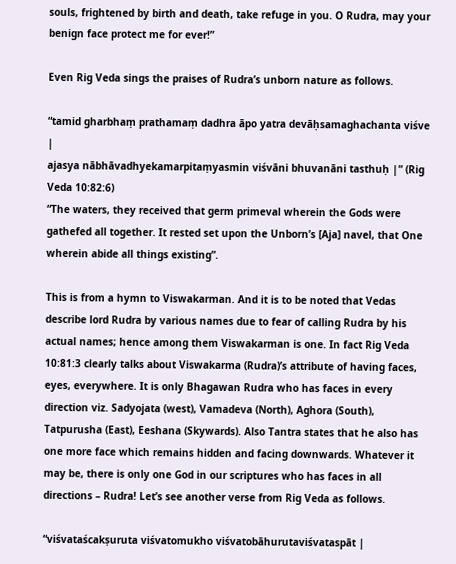souls, frightened by birth and death, take refuge in you. O Rudra, may your benign face protect me for ever!”

Even Rig Veda sings the praises of Rudra’s unborn nature as follows.

“tamid gharbhaṃ prathamaṃ dadhra āpo yatra devāḥsamaghachanta viśve |
ajasya nābhāvadhyekamarpitaṃyasmin viśvāni bhuvanāni tasthuḥ |” (Rig Veda 10:82:6)
“The waters, they received that germ primeval wherein the Gods were gathefed all together. It rested set upon the Unborn’s [Aja] navel, that One wherein abide all things existing”.

This is from a hymn to Viswakarman. And it is to be noted that Vedas describe lord Rudra by various names due to fear of calling Rudra by his actual names; hence among them Viswakarman is one. In fact Rig Veda 10:81:3 clearly talks about Viswakarma (Rudra)’s attribute of having faces, eyes, everywhere. It is only Bhagawan Rudra who has faces in every direction viz. Sadyojata (west), Vamadeva (North), Aghora (South), Tatpurusha (East), Eeshana (Skywards). Also Tantra states that he also has one more face which remains hidden and facing downwards. Whatever it may be, there is only one God in our scriptures who has faces in all directions – Rudra! Let’s see another verse from Rig Veda as follows.

“viśvataścakṣuruta viśvatomukho viśvatobāhurutaviśvataspāt |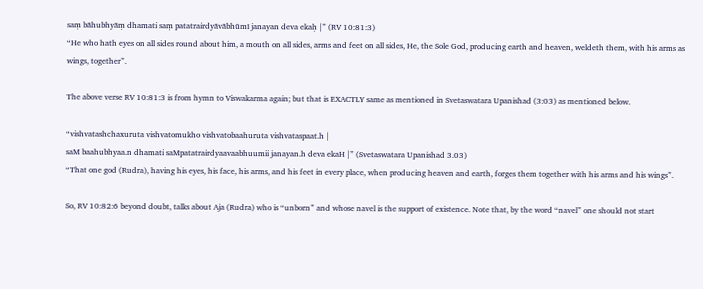saṃ bāhubhyāṃ dhamati saṃ patatrairdyāvābhūmī janayan deva ekaḥ |” (RV 10:81:3)
“He who hath eyes on all sides round about him, a mouth on all sides, arms and feet on all sides, He, the Sole God, producing earth and heaven, weldeth them, with his arms as wings, together”.

The above verse RV 10:81:3 is from hymn to Viswakarma again; but that is EXACTLY same as mentioned in Svetaswatara Upanishad (3:03) as mentioned below.

“vishvatashchaxuruta vishvatomukho vishvatobaahuruta vishvataspaat.h |
saM baahubhyaa.n dhamati saMpatatrairdyaavaabhuumii janayan.h deva ekaH |” (Svetaswatara Upanishad 3.03)
“That one god (Rudra), having his eyes, his face, his arms, and his feet in every place, when producing heaven and earth, forges them together with his arms and his wings”.

So, RV 10:82:6 beyond doubt, talks about Aja (Rudra) who is “unborn” and whose navel is the support of existence. Note that, by the word “navel” one should not start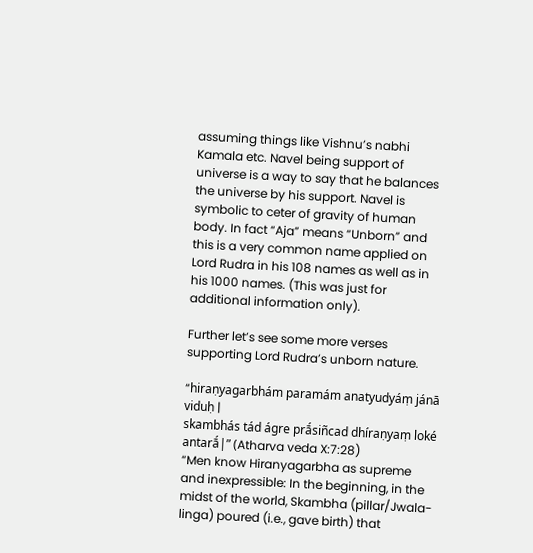assuming things like Vishnu’s nabhi Kamala etc. Navel being support of universe is a way to say that he balances the universe by his support. Navel is symbolic to ceter of gravity of human body. In fact “Aja” means “Unborn” and this is a very common name applied on Lord Rudra in his 108 names as well as in his 1000 names. (This was just for additional information only).

Further let’s see some more verses supporting Lord Rudra’s unborn nature.

“hiraṇyagarbhám paramám anatyudyáṃ jánā viduḥ |
skambhás tád ágre prā́siñcad dhíraṇyaṃ loké antarā́|” (Atharva veda X:7:28)
“Men know Hiranyagarbha as supreme and inexpressible: In the beginning, in the midst of the world, Skambha (pillar/Jwala-linga) poured (i.e., gave birth) that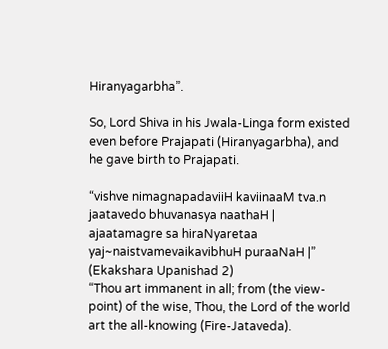Hiranyagarbha”.

So, Lord Shiva in his Jwala-Linga form existed even before Prajapati (Hiranyagarbha), and he gave birth to Prajapati.

“vishve nimagnapadaviiH kaviinaaM tva.n jaatavedo bhuvanasya naathaH |
ajaatamagre sa hiraNyaretaa yaj~naistvamevaikavibhuH puraaNaH |” (Ekakshara Upanishad 2)
“Thou art immanent in all; from (the view-point) of the wise, Thou, the Lord of the world art the all-knowing (Fire-Jataveda).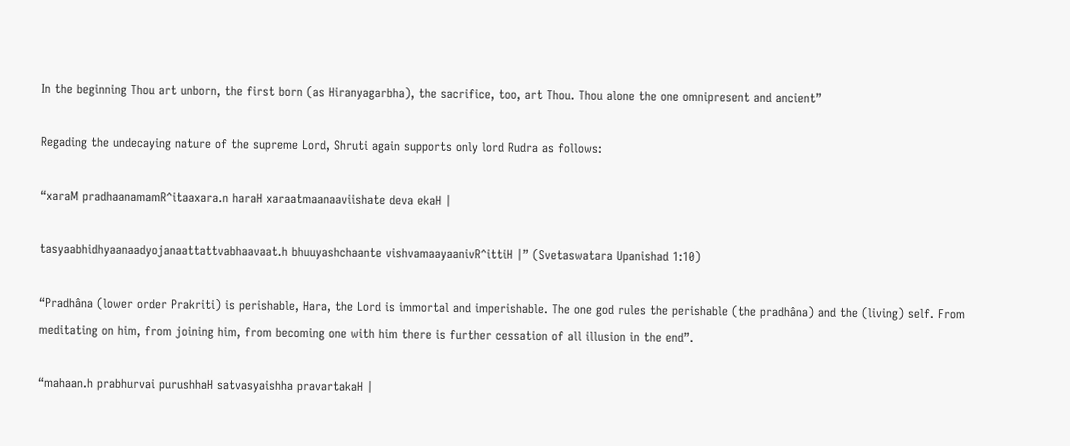In the beginning Thou art unborn, the first born (as Hiranyagarbha), the sacrifice, too, art Thou. Thou alone the one omnipresent and ancient”

Regading the undecaying nature of the supreme Lord, Shruti again supports only lord Rudra as follows:

“xaraM pradhaanamamR^itaaxara.n haraH xaraatmaanaaviishate deva ekaH |

tasyaabhidhyaanaadyojanaattattvabhaavaat.h bhuuyashchaante vishvamaayaanivR^ittiH |” (Svetaswatara Upanishad 1:10)

“Pradhâna (lower order Prakriti) is perishable, Hara, the Lord is immortal and imperishable. The one god rules the perishable (the pradhâna) and the (living) self. From meditating on him, from joining him, from becoming one with him there is further cessation of all illusion in the end”.

“mahaan.h prabhurvai purushhaH satvasyaishha pravartakaH |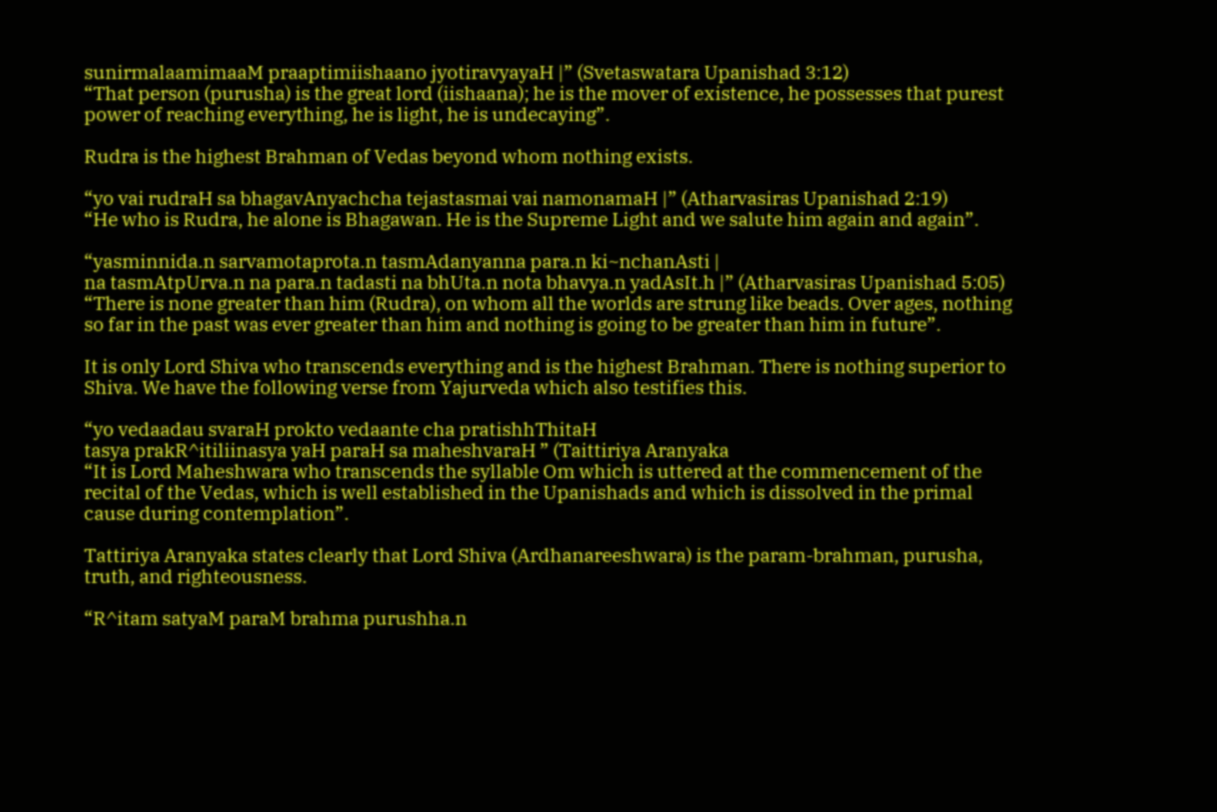sunirmalaamimaaM praaptimiishaano jyotiravyayaH |” (Svetaswatara Upanishad 3:12)
“That person (purusha) is the great lord (iishaana); he is the mover of existence, he possesses that purest power of reaching everything, he is light, he is undecaying”.

Rudra is the highest Brahman of Vedas beyond whom nothing exists.

“yo vai rudraH sa bhagavAnyachcha tejastasmai vai namonamaH |” (Atharvasiras Upanishad 2:19)
“He who is Rudra, he alone is Bhagawan. He is the Supreme Light and we salute him again and again”.

“yasminnida.n sarvamotaprota.n tasmAdanyanna para.n ki~nchanAsti |
na tasmAtpUrva.n na para.n tadasti na bhUta.n nota bhavya.n yadAsIt.h |” (Atharvasiras Upanishad 5:05)
“There is none greater than him (Rudra), on whom all the worlds are strung like beads. Over ages, nothing so far in the past was ever greater than him and nothing is going to be greater than him in future”.

It is only Lord Shiva who transcends everything and is the highest Brahman. There is nothing superior to Shiva. We have the following verse from Yajurveda which also testifies this.

“yo vedaadau svaraH prokto vedaante cha pratishhThitaH
tasya prakR^itiliinasya yaH paraH sa maheshvaraH ” (Taittiriya Aranyaka
“It is Lord Maheshwara who transcends the syllable Om which is uttered at the commencement of the recital of the Vedas, which is well established in the Upanishads and which is dissolved in the primal cause during contemplation”.

Tattiriya Aranyaka states clearly that Lord Shiva (Ardhanareeshwara) is the param-brahman, purusha, truth, and righteousness.

“R^itam satyaM paraM brahma purushha.n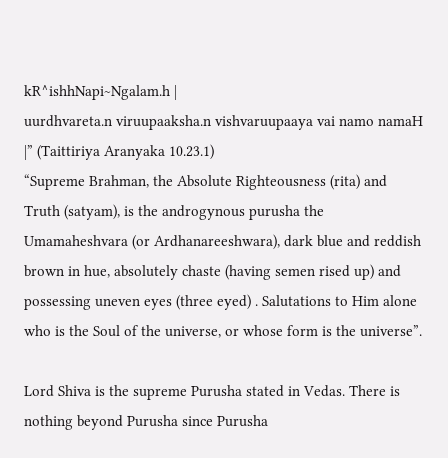kR^ishhNapi~Ngalam.h |
uurdhvareta.n viruupaaksha.n vishvaruupaaya vai namo namaH |” (Taittiriya Aranyaka 10.23.1)
“Supreme Brahman, the Absolute Righteousness (rita) and Truth (satyam), is the androgynous purusha the Umamaheshvara (or Ardhanareeshwara), dark blue and reddish brown in hue, absolutely chaste (having semen rised up) and possessing uneven eyes (three eyed) . Salutations to Him alone who is the Soul of the universe, or whose form is the universe”.

Lord Shiva is the supreme Purusha stated in Vedas. There is nothing beyond Purusha since Purusha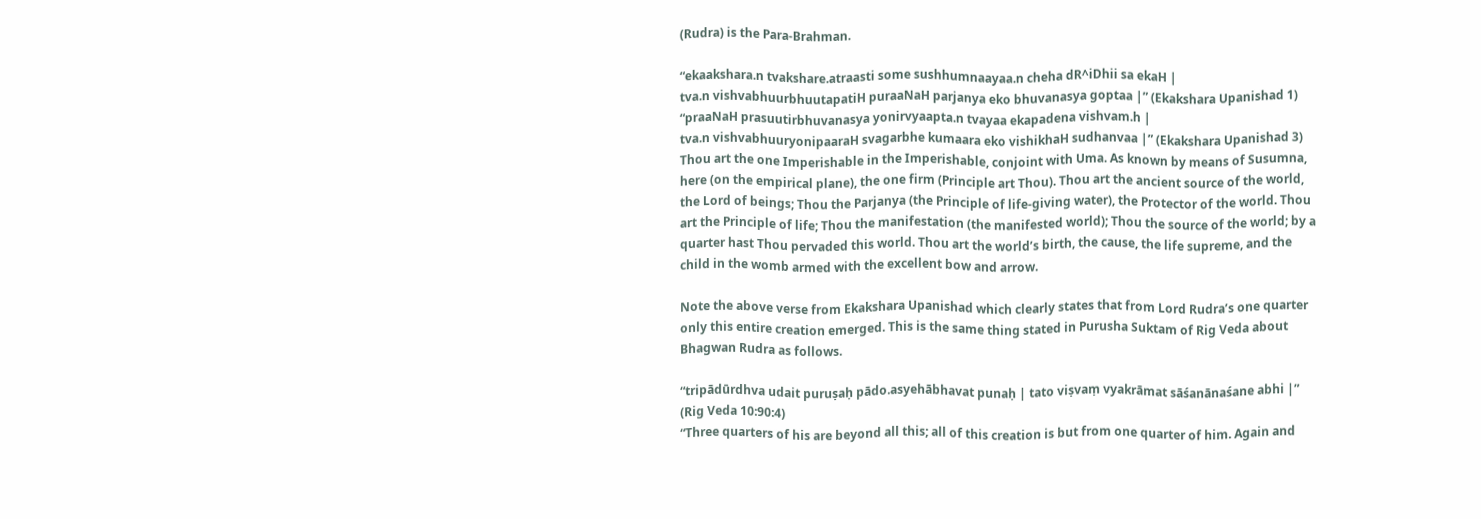(Rudra) is the Para-Brahman.

“ekaakshara.n tvakshare.atraasti some sushhumnaayaa.n cheha dR^iDhii sa ekaH |
tva.n vishvabhuurbhuutapatiH puraaNaH parjanya eko bhuvanasya goptaa |” (Ekakshara Upanishad 1)
“praaNaH prasuutirbhuvanasya yonirvyaapta.n tvayaa ekapadena vishvam.h |
tva.n vishvabhuuryonipaaraH svagarbhe kumaara eko vishikhaH sudhanvaa |” (Ekakshara Upanishad 3)
Thou art the one Imperishable in the Imperishable, conjoint with Uma. As known by means of Susumna, here (on the empirical plane), the one firm (Principle art Thou). Thou art the ancient source of the world, the Lord of beings; Thou the Parjanya (the Principle of life-giving water), the Protector of the world. Thou art the Principle of life; Thou the manifestation (the manifested world); Thou the source of the world; by a quarter hast Thou pervaded this world. Thou art the world’s birth, the cause, the life supreme, and the child in the womb armed with the excellent bow and arrow.

Note the above verse from Ekakshara Upanishad which clearly states that from Lord Rudra’s one quarter only this entire creation emerged. This is the same thing stated in Purusha Suktam of Rig Veda about Bhagwan Rudra as follows.

“tripādūrdhva udait puruṣaḥ pādo.asyehābhavat punaḥ | tato viṣvaṃ vyakrāmat sāśanānaśane abhi |” (Rig Veda 10:90:4)
“Three quarters of his are beyond all this; all of this creation is but from one quarter of him. Again and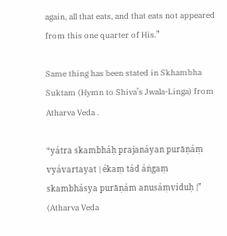again, all that eats, and that eats not appeared from this one quarter of His.”

Same thing has been stated in Skhambha Suktam (Hymn to Shiva’s Jwala-Linga) from Atharva Veda .

“yátra skambháḥ prajanáyan purāṇáṃ vyávartayat | ékaṃ tád áṅgaṃ skambhásya purāṇám anusáṃviduḥ |” (Atharva Veda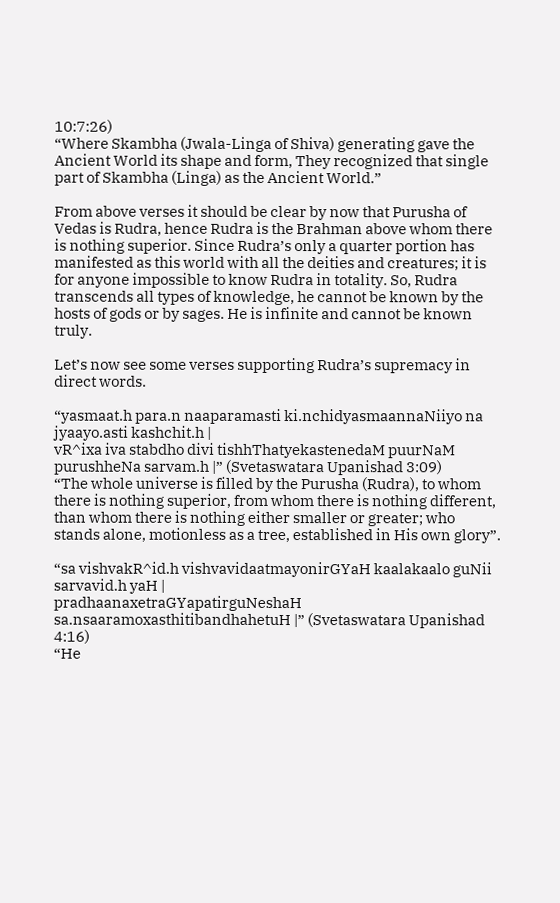10:7:26)
“Where Skambha (Jwala-Linga of Shiva) generating gave the Ancient World its shape and form, They recognized that single part of Skambha (Linga) as the Ancient World.”

From above verses it should be clear by now that Purusha of Vedas is Rudra, hence Rudra is the Brahman above whom there is nothing superior. Since Rudra’s only a quarter portion has manifested as this world with all the deities and creatures; it is for anyone impossible to know Rudra in totality. So, Rudra transcends all types of knowledge, he cannot be known by the hosts of gods or by sages. He is infinite and cannot be known truly.

Let’s now see some verses supporting Rudra’s supremacy in direct words.

“yasmaat.h para.n naaparamasti ki.nchidyasmaannaNiiyo na jyaayo.asti kashchit.h |
vR^ixa iva stabdho divi tishhThatyekastenedaM puurNaM purushheNa sarvam.h |” (Svetaswatara Upanishad 3:09)
“The whole universe is filled by the Purusha (Rudra), to whom there is nothing superior, from whom there is nothing different, than whom there is nothing either smaller or greater; who stands alone, motionless as a tree, established in His own glory”.

“sa vishvakR^id.h vishvavidaatmayonirGYaH kaalakaalo guNii sarvavid.h yaH |
pradhaanaxetraGYapatirguNeshaH sa.nsaaramoxasthitibandhahetuH |” (Svetaswatara Upanishad 4:16)
“He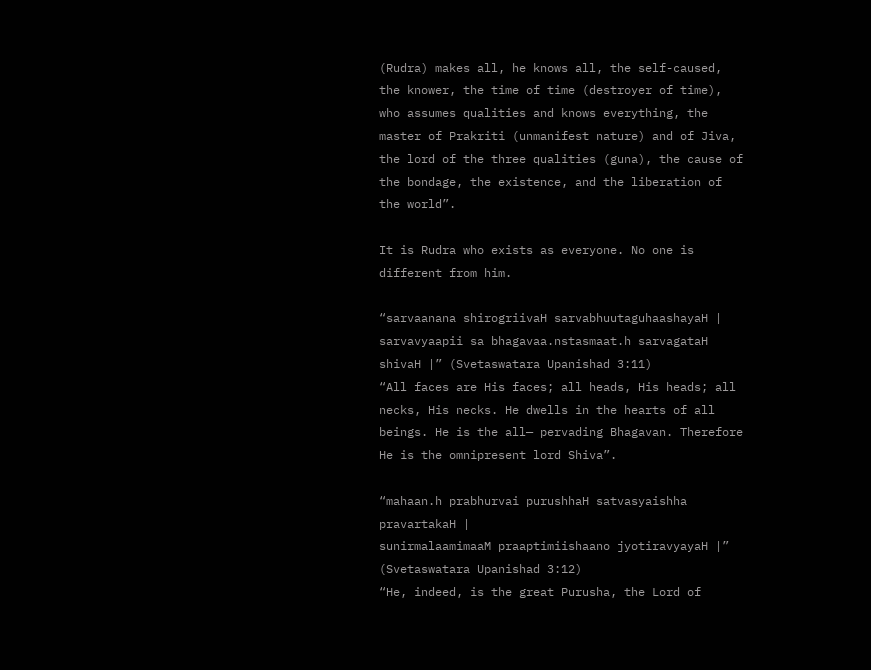(Rudra) makes all, he knows all, the self-caused, the knower, the time of time (destroyer of time), who assumes qualities and knows everything, the master of Prakriti (unmanifest nature) and of Jiva, the lord of the three qualities (guna), the cause of the bondage, the existence, and the liberation of the world”.

It is Rudra who exists as everyone. No one is different from him.

“sarvaanana shirogriivaH sarvabhuutaguhaashayaH | sarvavyaapii sa bhagavaa.nstasmaat.h sarvagataH shivaH |” (Svetaswatara Upanishad 3:11)
“All faces are His faces; all heads, His heads; all necks, His necks. He dwells in the hearts of all beings. He is the all— pervading Bhagavan. Therefore He is the omnipresent lord Shiva”.

“mahaan.h prabhurvai purushhaH satvasyaishha pravartakaH |
sunirmalaamimaaM praaptimiishaano jyotiravyayaH |” (Svetaswatara Upanishad 3:12)
“He, indeed, is the great Purusha, the Lord of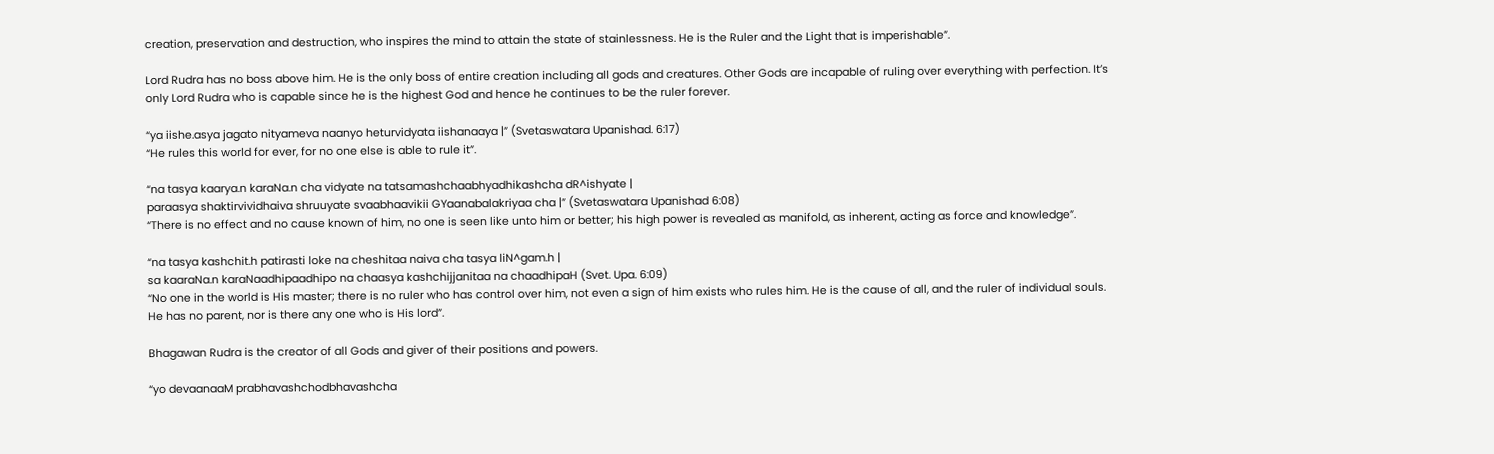creation, preservation and destruction, who inspires the mind to attain the state of stainlessness. He is the Ruler and the Light that is imperishable”.

Lord Rudra has no boss above him. He is the only boss of entire creation including all gods and creatures. Other Gods are incapable of ruling over everything with perfection. It’s only Lord Rudra who is capable since he is the highest God and hence he continues to be the ruler forever.

“ya iishe.asya jagato nityameva naanyo heturvidyata iishanaaya |” (Svetaswatara Upanishad. 6:17)
“He rules this world for ever, for no one else is able to rule it”.

“na tasya kaarya.n karaNa.n cha vidyate na tatsamashchaabhyadhikashcha dR^ishyate |
paraasya shaktirvividhaiva shruuyate svaabhaavikii GYaanabalakriyaa cha |” (Svetaswatara Upanishad 6:08)
“There is no effect and no cause known of him, no one is seen like unto him or better; his high power is revealed as manifold, as inherent, acting as force and knowledge”.

“na tasya kashchit.h patirasti loke na cheshitaa naiva cha tasya liN^gam.h |
sa kaaraNa.n karaNaadhipaadhipo na chaasya kashchijjanitaa na chaadhipaH (Svet. Upa. 6:09)
“No one in the world is His master; there is no ruler who has control over him, not even a sign of him exists who rules him. He is the cause of all, and the ruler of individual souls. He has no parent, nor is there any one who is His lord”.

Bhagawan Rudra is the creator of all Gods and giver of their positions and powers.

“yo devaanaaM prabhavashchodbhavashcha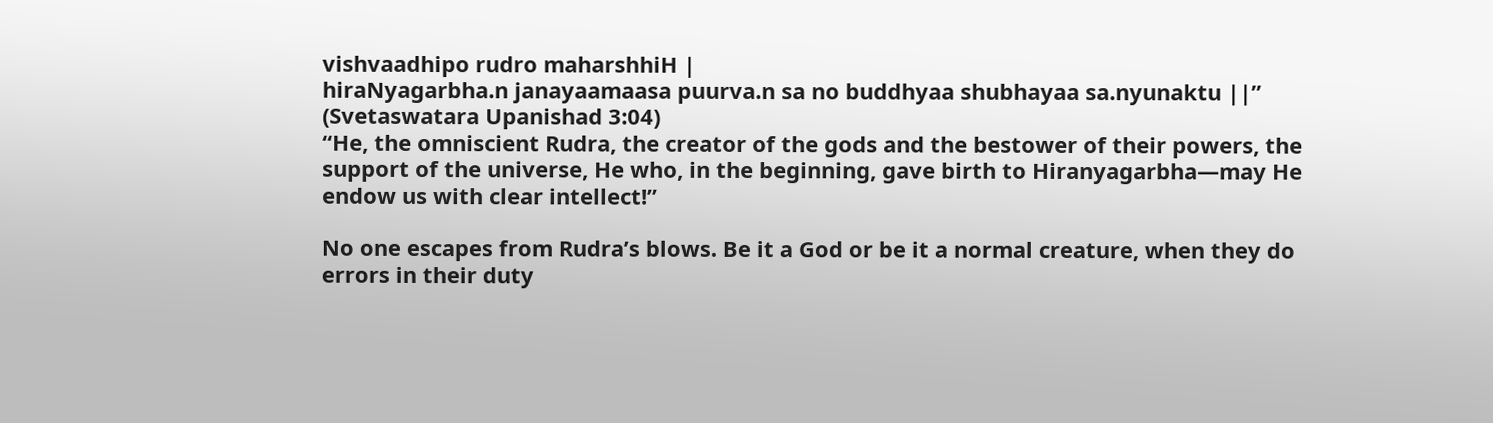vishvaadhipo rudro maharshhiH |
hiraNyagarbha.n janayaamaasa puurva.n sa no buddhyaa shubhayaa sa.nyunaktu ||” (Svetaswatara Upanishad 3:04)
“He, the omniscient Rudra, the creator of the gods and the bestower of their powers, the support of the universe, He who, in the beginning, gave birth to Hiranyagarbha—may He endow us with clear intellect!”

No one escapes from Rudra’s blows. Be it a God or be it a normal creature, when they do errors in their duty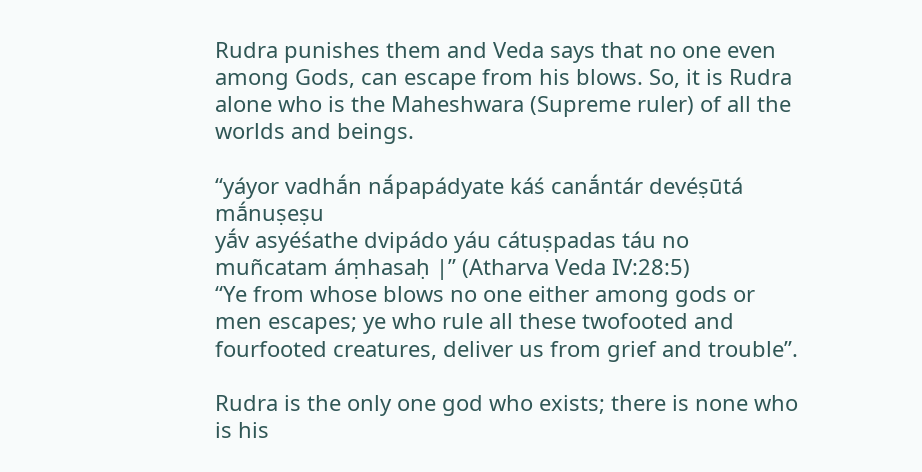Rudra punishes them and Veda says that no one even among Gods, can escape from his blows. So, it is Rudra alone who is the Maheshwara (Supreme ruler) of all the worlds and beings.

“yáyor vadhā́n nā́papádyate káś canā́ntár devéṣūtá mā́nuṣeṣu
yā́v asyéśathe dvipádo yáu cátuṣpadas táu no muñcatam áṃhasaḥ |” (Atharva Veda IV:28:5)
“Ye from whose blows no one either among gods or men escapes; ye who rule all these twofooted and fourfooted creatures, deliver us from grief and trouble”.

Rudra is the only one god who exists; there is none who is his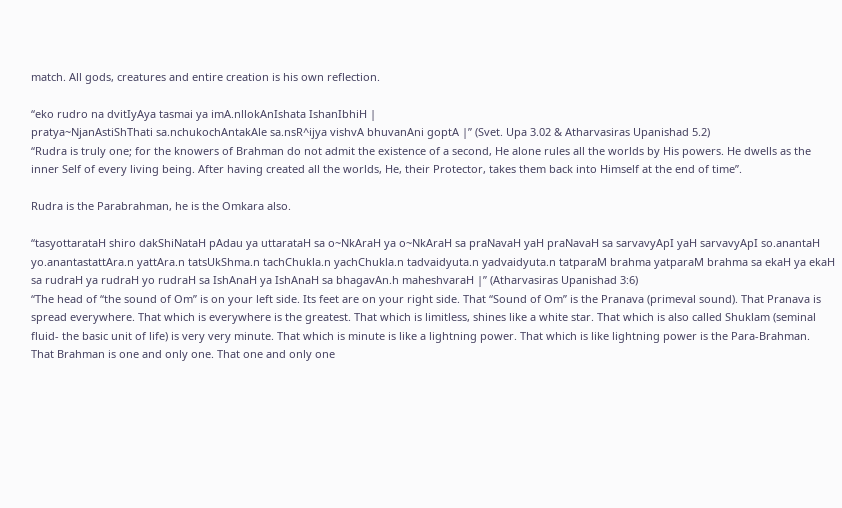match. All gods, creatures and entire creation is his own reflection.

“eko rudro na dvitIyAya tasmai ya imA.nllokAnIshata IshanIbhiH |
pratya~NjanAstiShThati sa.nchukochAntakAle sa.nsR^ijya vishvA bhuvanAni goptA |” (Svet. Upa 3.02 & Atharvasiras Upanishad 5.2)
“Rudra is truly one; for the knowers of Brahman do not admit the existence of a second, He alone rules all the worlds by His powers. He dwells as the inner Self of every living being. After having created all the worlds, He, their Protector, takes them back into Himself at the end of time”.

Rudra is the Parabrahman, he is the Omkara also.

“tasyottarataH shiro dakShiNataH pAdau ya uttarataH sa o~NkAraH ya o~NkAraH sa praNavaH yaH praNavaH sa sarvavyApI yaH sarvavyApI so.anantaH yo.anantastattAra.n yattAra.n tatsUkShma.n tachChukla.n yachChukla.n tadvaidyuta.n yadvaidyuta.n tatparaM brahma yatparaM brahma sa ekaH ya ekaH sa rudraH ya rudraH yo rudraH sa IshAnaH ya IshAnaH sa bhagavAn.h maheshvaraH |” (Atharvasiras Upanishad 3:6)
“The head of “the sound of Om” is on your left side. Its feet are on your right side. That “Sound of Om” is the Pranava (primeval sound). That Pranava is spread everywhere. That which is everywhere is the greatest. That which is limitless, shines like a white star. That which is also called Shuklam (seminal fluid- the basic unit of life) is very very minute. That which is minute is like a lightning power. That which is like lightning power is the Para-Brahman. That Brahman is one and only one. That one and only one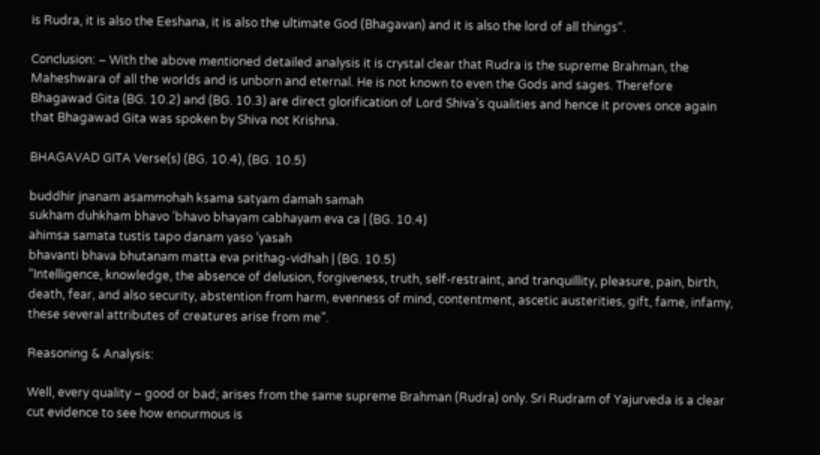is Rudra, it is also the Eeshana, it is also the ultimate God (Bhagavan) and it is also the lord of all things“.

Conclusion: – With the above mentioned detailed analysis it is crystal clear that Rudra is the supreme Brahman, the Maheshwara of all the worlds and is unborn and eternal. He is not known to even the Gods and sages. Therefore Bhagawad Gita (BG. 10.2) and (BG. 10.3) are direct glorification of Lord Shiva’s qualities and hence it proves once again that Bhagawad Gita was spoken by Shiva not Krishna.

BHAGAVAD GITA Verse(s) (BG. 10.4), (BG. 10.5)

buddhir jnanam asammohah ksama satyam damah samah
sukham duhkham bhavo ’bhavo bhayam cabhayam eva ca | (BG. 10.4)
ahimsa samata tustis tapo danam yaso ’yasah
bhavanti bhava bhutanam matta eva prithag-vidhah | (BG. 10.5)
“Intelligence, knowledge, the absence of delusion, forgiveness, truth, self-restraint, and tranquillity, pleasure, pain, birth, death, fear, and also security, abstention from harm, evenness of mind, contentment, ascetic austerities, gift, fame, infamy, these several attributes of creatures arise from me”.

Reasoning & Analysis:

Well, every quality – good or bad; arises from the same supreme Brahman (Rudra) only. Sri Rudram of Yajurveda is a clear cut evidence to see how enourmous is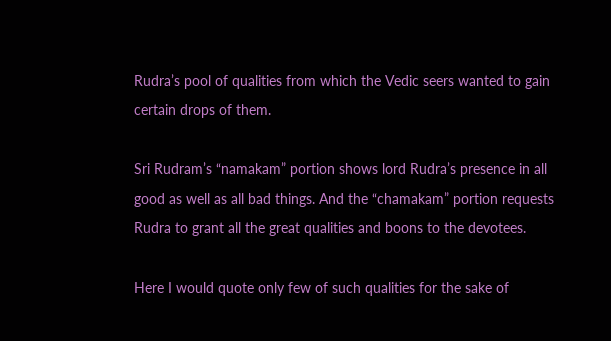Rudra’s pool of qualities from which the Vedic seers wanted to gain certain drops of them.

Sri Rudram’s “namakam” portion shows lord Rudra’s presence in all good as well as all bad things. And the “chamakam” portion requests Rudra to grant all the great qualities and boons to the devotees.

Here I would quote only few of such qualities for the sake of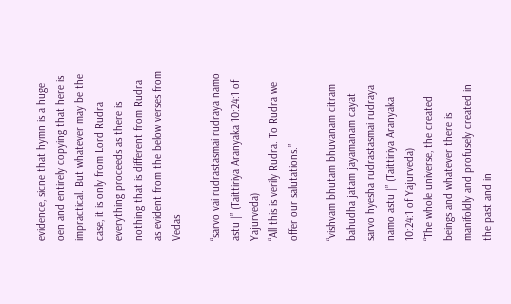evidence, sicne that hymn is a huge oen and entirely copying that here is impractical. But whatever may be the case, it is only from Lord Rudra everything proceeds as there is nothing that is different from Rudra as evident from the below verses from Vedas

“sarvo vai rudrastasmai rudraya namo astu |” (Taittiriya Aranyaka 10:24:1 of Yajurveda)
“All this is verily Rudra. To Rudra we offer our salutations.”

“vishvam bhutam bhuvanam citram bahudha jatam jayamanam cayat sarvo hyesha rudrastasmai rudraya namo astu |” (Taittiriya Aranyaka 10:24:1 of Yajurveda)
“The whole universe, the created beings and whatever there is manifoldly and profusely created in the past and in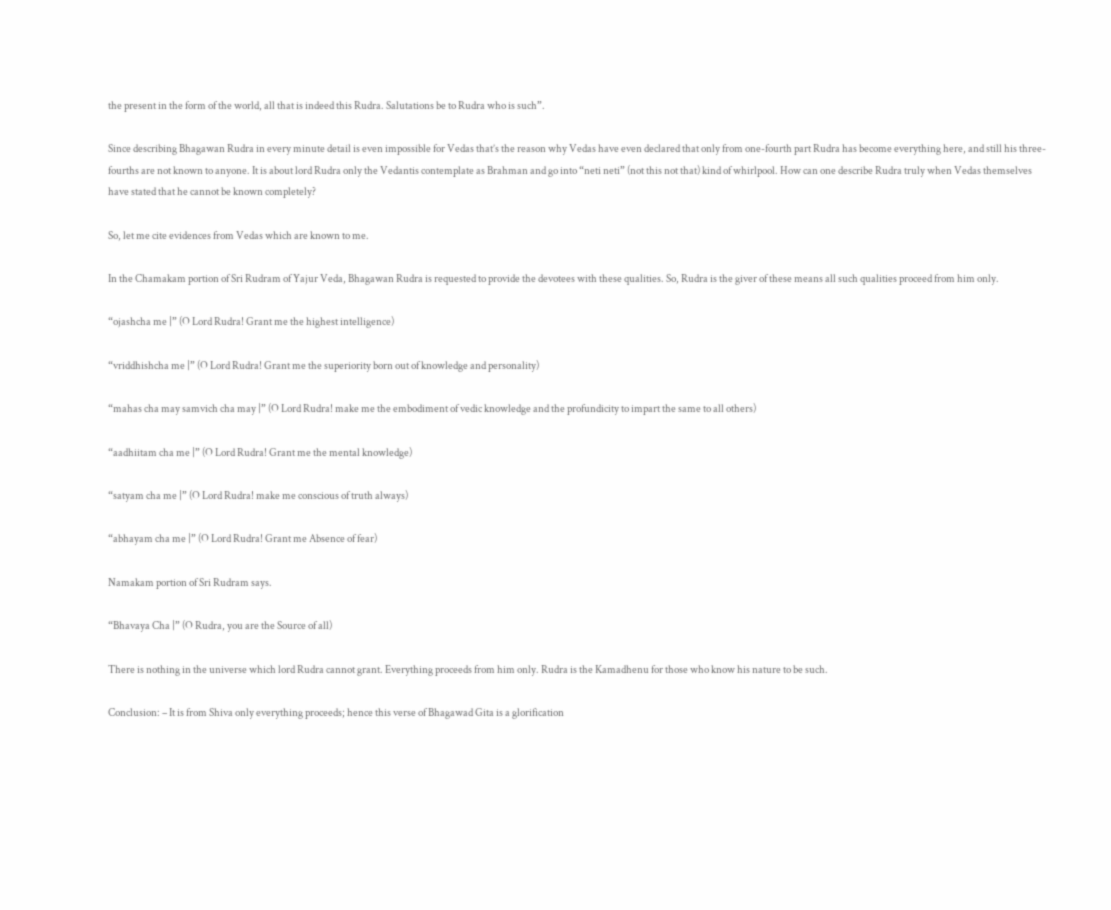the present in the form of the world, all that is indeed this Rudra. Salutations be to Rudra who is such”.

Since describing Bhagawan Rudra in every minute detail is even impossible for Vedas that’s the reason why Vedas have even declared that only from one-fourth part Rudra has become everything here, and still his three-fourths are not known to anyone. It is about lord Rudra only the Vedantis contemplate as Brahman and go into “neti neti” (not this not that) kind of whirlpool. How can one describe Rudra truly when Vedas themselves have stated that he cannot be known completely?

So, let me cite evidences from Vedas which are known to me.

In the Chamakam portion of Sri Rudram of Yajur Veda, Bhagawan Rudra is requested to provide the devotees with these qualities. So, Rudra is the giver of these means all such qualities proceed from him only.

“ojashcha me |” (O Lord Rudra! Grant me the highest intelligence)

“vriddhishcha me |” (O Lord Rudra! Grant me the superiority born out of knowledge and personality)

“mahas cha may samvich cha may |” (O Lord Rudra! make me the embodiment of vedic knowledge and the profundicity to impart the same to all others)

“aadhiitam cha me |” (O Lord Rudra! Grant me the mental knowledge)

“satyam cha me |” (O Lord Rudra! make me conscious of truth always)

“abhayam cha me |” (O Lord Rudra! Grant me Absence of fear)

Namakam portion of Sri Rudram says.

“Bhavaya Cha |” (O Rudra, you are the Source of all)

There is nothing in the universe which lord Rudra cannot grant. Everything proceeds from him only. Rudra is the Kamadhenu for those who know his nature to be such.

Conclusion: – It is from Shiva only everything proceeds; hence this verse of Bhagawad Gita is a glorification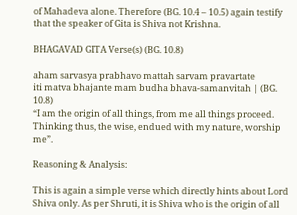of Mahadeva alone. Therefore (BG. 10.4 – 10.5) again testify that the speaker of Gita is Shiva not Krishna.

BHAGAVAD GITA Verse(s) (BG. 10.8)

aham sarvasya prabhavo mattah sarvam pravartate
iti matva bhajante mam budha bhava-samanvitah | (BG. 10.8)
“I am the origin of all things, from me all things proceed. Thinking thus, the wise, endued with my nature, worship me”.

Reasoning & Analysis:

This is again a simple verse which directly hints about Lord Shiva only. As per Shruti, it is Shiva who is the origin of all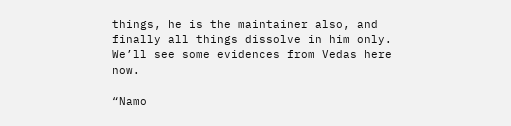things, he is the maintainer also, and finally all things dissolve in him only. We’ll see some evidences from Vedas here now.

“Namo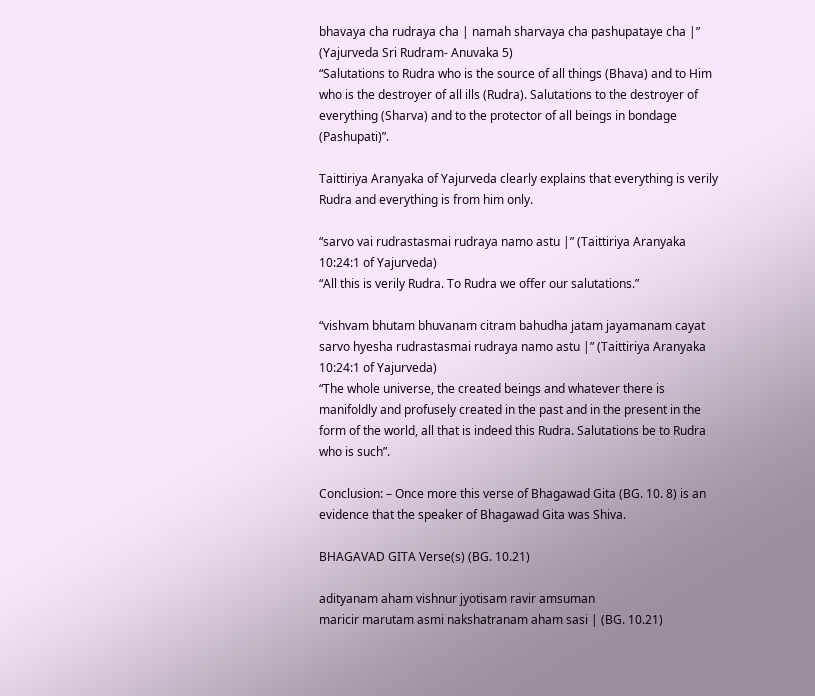bhavaya cha rudraya cha | namah sharvaya cha pashupataye cha |” (Yajurveda Sri Rudram- Anuvaka 5)
“Salutations to Rudra who is the source of all things (Bhava) and to Him who is the destroyer of all ills (Rudra). Salutations to the destroyer of everything (Sharva) and to the protector of all beings in bondage (Pashupati)”.

Taittiriya Aranyaka of Yajurveda clearly explains that everything is verily Rudra and everything is from him only.

“sarvo vai rudrastasmai rudraya namo astu |” (Taittiriya Aranyaka 10:24:1 of Yajurveda)
“All this is verily Rudra. To Rudra we offer our salutations.”

“vishvam bhutam bhuvanam citram bahudha jatam jayamanam cayat sarvo hyesha rudrastasmai rudraya namo astu |” (Taittiriya Aranyaka 10:24:1 of Yajurveda)
“The whole universe, the created beings and whatever there is manifoldly and profusely created in the past and in the present in the form of the world, all that is indeed this Rudra. Salutations be to Rudra who is such”.

Conclusion: – Once more this verse of Bhagawad Gita (BG. 10. 8) is an evidence that the speaker of Bhagawad Gita was Shiva.

BHAGAVAD GITA Verse(s) (BG. 10.21)

adityanam aham vishnur jyotisam ravir amsuman
maricir marutam asmi nakshatranam aham sasi | (BG. 10.21)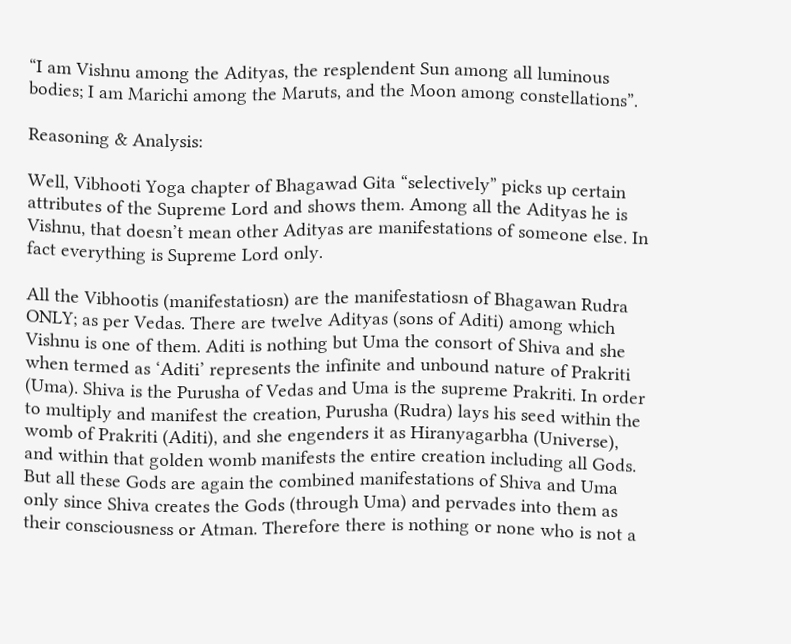“I am Vishnu among the Adityas, the resplendent Sun among all luminous bodies; I am Marichi among the Maruts, and the Moon among constellations”.

Reasoning & Analysis:

Well, Vibhooti Yoga chapter of Bhagawad Gita “selectively” picks up certain attributes of the Supreme Lord and shows them. Among all the Adityas he is Vishnu, that doesn’t mean other Adityas are manifestations of someone else. In fact everything is Supreme Lord only.

All the Vibhootis (manifestatiosn) are the manifestatiosn of Bhagawan Rudra ONLY; as per Vedas. There are twelve Adityas (sons of Aditi) among which Vishnu is one of them. Aditi is nothing but Uma the consort of Shiva and she when termed as ‘Aditi’ represents the infinite and unbound nature of Prakriti (Uma). Shiva is the Purusha of Vedas and Uma is the supreme Prakriti. In order to multiply and manifest the creation, Purusha (Rudra) lays his seed within the womb of Prakriti (Aditi), and she engenders it as Hiranyagarbha (Universe), and within that golden womb manifests the entire creation including all Gods. But all these Gods are again the combined manifestations of Shiva and Uma only since Shiva creates the Gods (through Uma) and pervades into them as their consciousness or Atman. Therefore there is nothing or none who is not a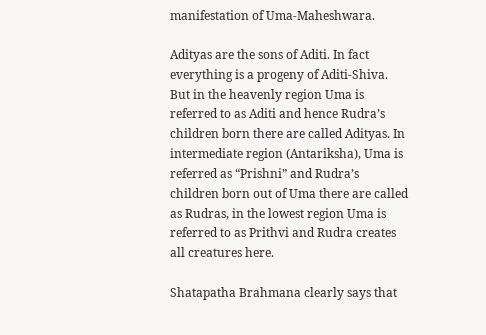manifestation of Uma-Maheshwara.

Adityas are the sons of Aditi. In fact everything is a progeny of Aditi-Shiva. But in the heavenly region Uma is referred to as Aditi and hence Rudra’s children born there are called Adityas. In intermediate region (Antariksha), Uma is referred as “Prishni” and Rudra’s children born out of Uma there are called as Rudras, in the lowest region Uma is referred to as Prithvi and Rudra creates all creatures here.

Shatapatha Brahmana clearly says that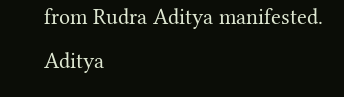from Rudra Aditya manifested. Aditya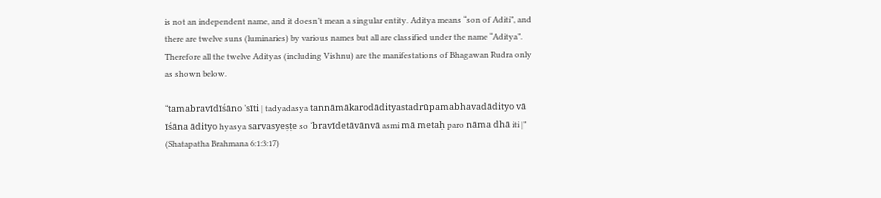is not an independent name, and it doesn’t mean a singular entity. Aditya means “son of Aditi”, and there are twelve suns (luminaries) by various names but all are classified under the name “Aditya”. Therefore all the twelve Adityas (including Vishnu) are the manifestations of Bhagawan Rudra only as shown below.

“tamabravīdīśāno ‘sīti | tadyadasya tannāmākarodādityastadrūpamabhavadādityo vā
īśāna ādityo hyasya sarvasyeṣṭe so ‘bravīdetāvānvā asmi mā metaḥ paro nāma dhā iti |” (Shatapatha Brahmana 6:1:3:17)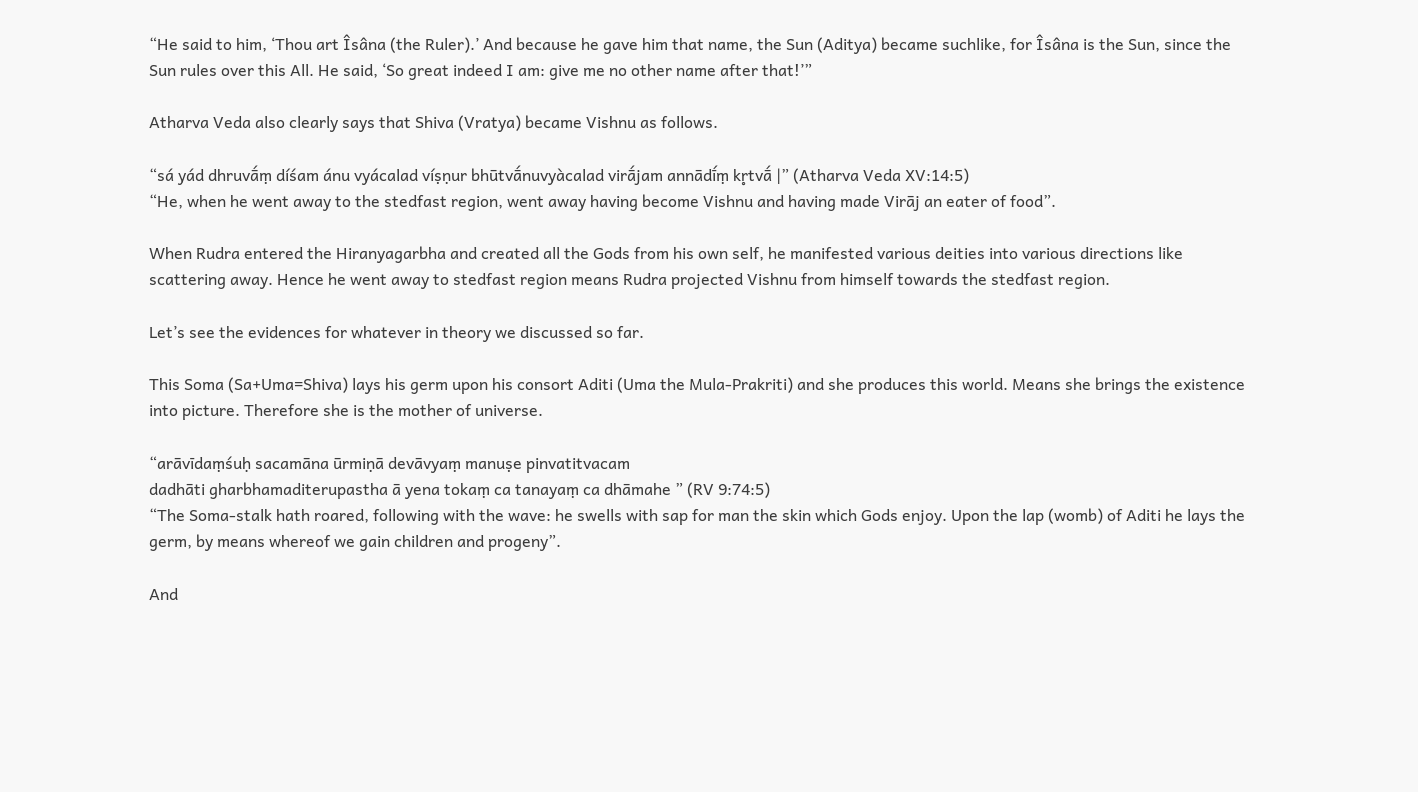“He said to him, ‘Thou art Îsâna (the Ruler).’ And because he gave him that name, the Sun (Aditya) became suchlike, for Îsâna is the Sun, since the Sun rules over this All. He said, ‘So great indeed I am: give me no other name after that!’”

Atharva Veda also clearly says that Shiva (Vratya) became Vishnu as follows.

“sá yád dhruvā́ṃ díśam ánu vyácalad víṣṇur bhūtvā́nuvyàcalad virā́jam annādī́ṃ kr̥tvā́ |” (Atharva Veda XV:14:5)
“He, when he went away to the stedfast region, went away having become Vishnu and having made Virāj an eater of food”.

When Rudra entered the Hiranyagarbha and created all the Gods from his own self, he manifested various deities into various directions like scattering away. Hence he went away to stedfast region means Rudra projected Vishnu from himself towards the stedfast region.

Let’s see the evidences for whatever in theory we discussed so far.

This Soma (Sa+Uma=Shiva) lays his germ upon his consort Aditi (Uma the Mula-Prakriti) and she produces this world. Means she brings the existence into picture. Therefore she is the mother of universe.

“arāvīdaṃśuḥ sacamāna ūrmiṇā devāvyaṃ manuṣe pinvatitvacam
dadhāti gharbhamaditerupastha ā yena tokaṃ ca tanayaṃ ca dhāmahe ” (RV 9:74:5)
“The Soma-stalk hath roared, following with the wave: he swells with sap for man the skin which Gods enjoy. Upon the lap (womb) of Aditi he lays the germ, by means whereof we gain children and progeny”.

And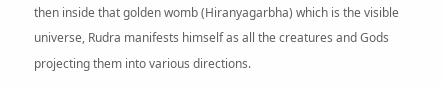then inside that golden womb (Hiranyagarbha) which is the visible universe, Rudra manifests himself as all the creatures and Gods projecting them into various directions.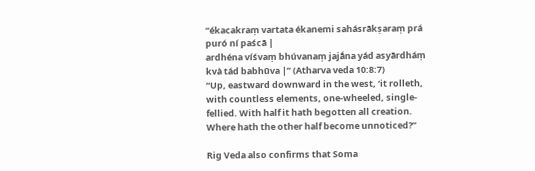“ékacakraṃ vartata ékanemi sahásrākṣaraṃ prá puró ní paścā |
ardhéna víśvaṃ bhúvanaṃ jajā́na yád asyārdháṃ kvà tád babhūva |” (Atharva veda 10:8:7)
“Up, eastward downward in the west, ‘it rolleth, with countless elements, one-wheeled, single-fellied. With half it hath begotten all creation. Where hath the other half become unnoticed?”

Rig Veda also confirms that Soma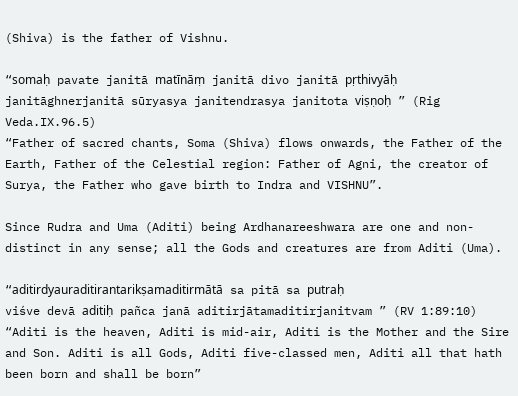(Shiva) is the father of Vishnu.

“somaḥ pavate janitā matīnāṃ janitā divo janitā pṛthivyāḥ
janitāghnerjanitā sūryasya janitendrasya janitota viṣṇoḥ ” (Rig Veda.IX.96.5)
“Father of sacred chants, Soma (Shiva) flows onwards, the Father of the Earth, Father of the Celestial region: Father of Agni, the creator of Surya, the Father who gave birth to Indra and VISHNU”.

Since Rudra and Uma (Aditi) being Ardhanareeshwara are one and non-distinct in any sense; all the Gods and creatures are from Aditi (Uma).

“aditirdyauraditirantarikṣamaditirmātā sa pitā sa putraḥ
viśve devā aditiḥ pañca janā aditirjātamaditirjanitvam ” (RV 1:89:10)
“Aditi is the heaven, Aditi is mid-air, Aditi is the Mother and the Sire and Son. Aditi is all Gods, Aditi five-classed men, Aditi all that hath been born and shall be born”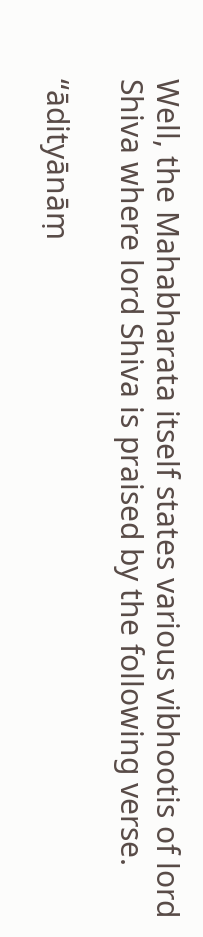Well, the Mahabharata itself states various vibhootis of lord Shiva where lord Shiva is praised by the following verse.

“ādityānāṃ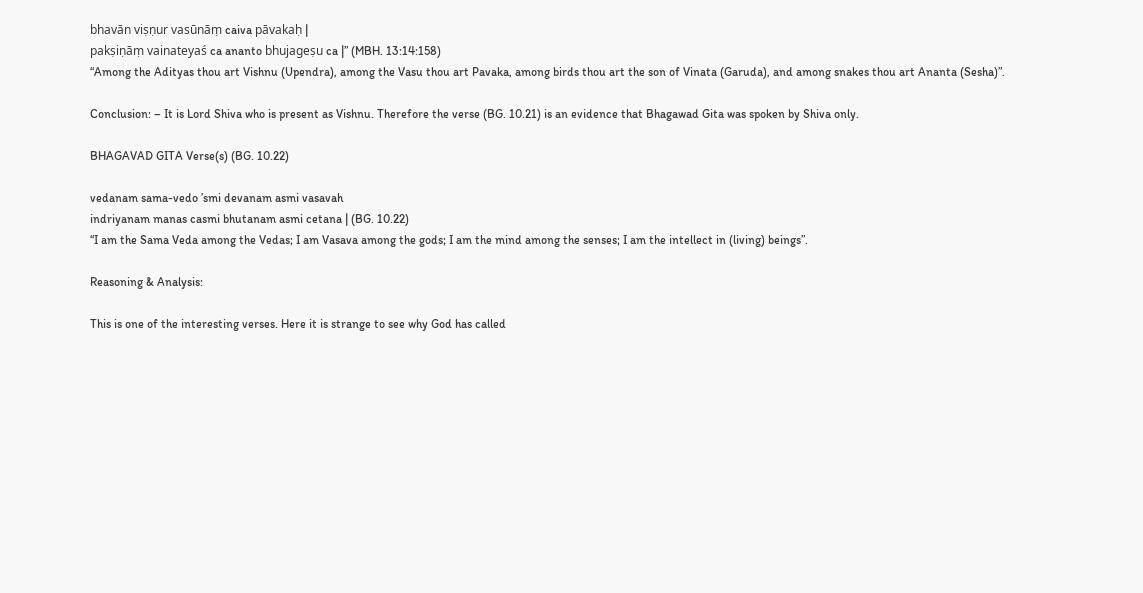bhavān viṣṇur vasūnāṃ caiva pāvakaḥ |
pakṣiṇāṃ vainateyaś ca ananto bhujageṣu ca |” (MBH. 13:14:158)
“Among the Adityas thou art Vishnu (Upendra), among the Vasu thou art Pavaka, among birds thou art the son of Vinata (Garuda), and among snakes thou art Ananta (Sesha)”.

Conclusion: – It is Lord Shiva who is present as Vishnu. Therefore the verse (BG. 10.21) is an evidence that Bhagawad Gita was spoken by Shiva only.

BHAGAVAD GITA Verse(s) (BG. 10.22)

vedanam sama-vedo ’smi devanam asmi vasavah
indriyanam manas casmi bhutanam asmi cetana | (BG. 10.22)
“I am the Sama Veda among the Vedas; I am Vasava among the gods; I am the mind among the senses; I am the intellect in (living) beings”.

Reasoning & Analysis:

This is one of the interesting verses. Here it is strange to see why God has called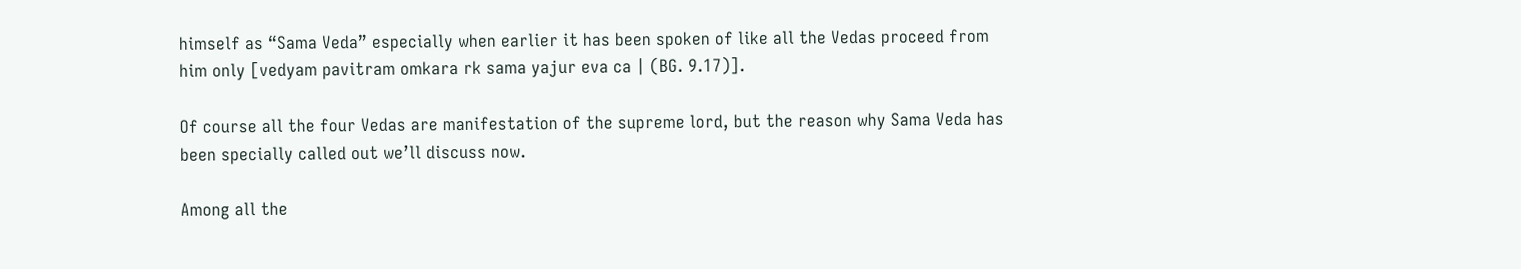himself as “Sama Veda” especially when earlier it has been spoken of like all the Vedas proceed from him only [vedyam pavitram omkara rk sama yajur eva ca | (BG. 9.17)].

Of course all the four Vedas are manifestation of the supreme lord, but the reason why Sama Veda has been specially called out we’ll discuss now.

Among all the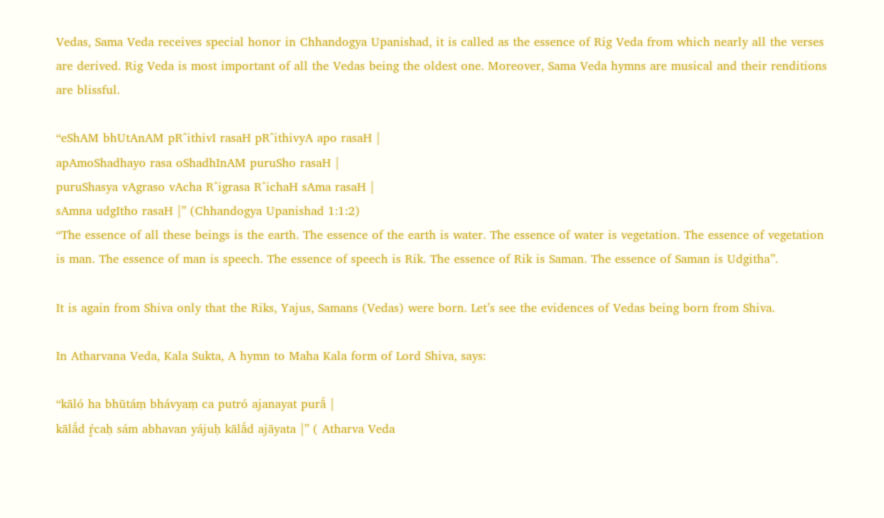Vedas, Sama Veda receives special honor in Chhandogya Upanishad, it is called as the essence of Rig Veda from which nearly all the verses are derived. Rig Veda is most important of all the Vedas being the oldest one. Moreover, Sama Veda hymns are musical and their renditions are blissful.

“eShAM bhUtAnAM pR^ithivI rasaH pR^ithivyA apo rasaH |
apAmoShadhayo rasa oShadhInAM puruSho rasaH |
puruShasya vAgraso vAcha R^igrasa R^ichaH sAma rasaH |
sAmna udgItho rasaH |” (Chhandogya Upanishad 1:1:2)
“The essence of all these beings is the earth. The essence of the earth is water. The essence of water is vegetation. The essence of vegetation is man. The essence of man is speech. The essence of speech is Rik. The essence of Rik is Saman. The essence of Saman is Udgitha”.

It is again from Shiva only that the Riks, Yajus, Samans (Vedas) were born. Let’s see the evidences of Vedas being born from Shiva.

In Atharvana Veda, Kala Sukta, A hymn to Maha Kala form of Lord Shiva, says:

“kāló ha bhūtáṃ bhávyaṃ ca putró ajanayat purā́ |
kālā́d ŕ̥caḥ sám abhavan yájuḥ kālā́d ajāyata |” ( Atharva Veda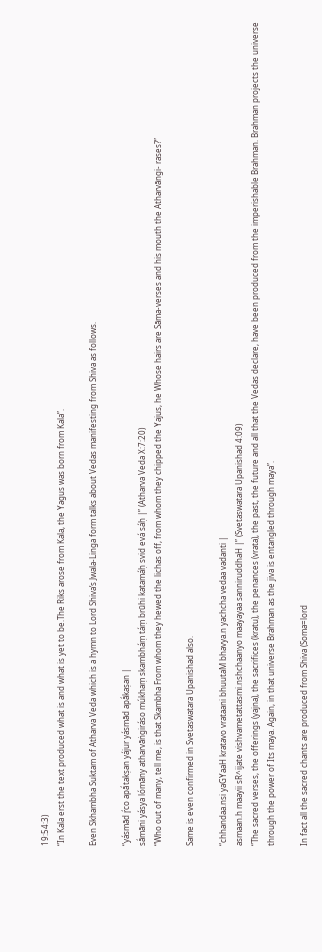19:54:3)
“In Kala erst the text produced what is and what is yet to be.The Riks arose from Kala, the Yagus was born from Kala”.

Even Skhambha Suktam of Atharva Veda which is a hymn to Lord Shiva’s Jwala-Linga form talks about Vedas manifesting from Shiva as follows.

“yásmād ŕ̥co apā́takṣan yájur yásmād apā́kaṣan |
sā́māni yásya lómāny atharvāṅgiráso múkhaṃ skambháṃ táṃ brūhi katamáḥ svid evá sáḥ |” (Atharva Veda X:7:20)
“Who out of many, tell me, is that Skambha From whom they hewed the lichas off, from whom they chipped the Yajus, he Whose hairs are Sāma-verses and his mouth the Atharvāngi- rases?”

Same is even confirmed in Svetaswatara Upanishad also.

“chhandaa.nsi yaGYaaH kratavo vrataani bhuutaM bhavya.n yachcha vedaa vadanti |
asmaan.h maayii sR^ijate vishvametattasmi.nshchaanyo maayayaa sanniruddhaH |” (Svetaswatara Upanishad 4:09)
“The sacred verses, the offerings (yajna), the sacrifices (kratu), the penances (vrata), the past, the future and all that the Vedas declare, have been produced from the imperishable Brahman. Brahman projects the universe through the power of Its maya. Again, in that universe Brahman as the jiva is entangled through maya”.

In fact all the sacred chants are produced from Shiva (Soma=lord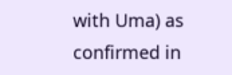with Uma) as confirmed in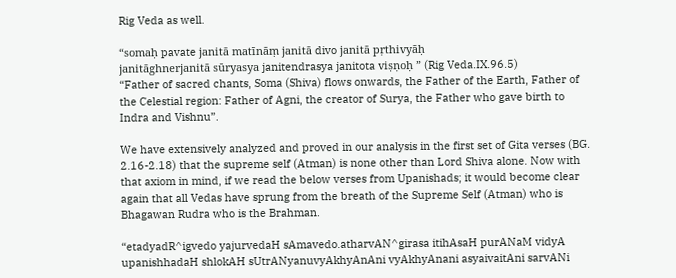Rig Veda as well.

“somaḥ pavate janitā matīnāṃ janitā divo janitā pṛthivyāḥ
janitāghnerjanitā sūryasya janitendrasya janitota viṣṇoḥ ” (Rig Veda.IX.96.5)
“Father of sacred chants, Soma (Shiva) flows onwards, the Father of the Earth, Father of the Celestial region: Father of Agni, the creator of Surya, the Father who gave birth to Indra and Vishnu”.

We have extensively analyzed and proved in our analysis in the first set of Gita verses (BG. 2.16-2.18) that the supreme self (Atman) is none other than Lord Shiva alone. Now with that axiom in mind, if we read the below verses from Upanishads; it would become clear again that all Vedas have sprung from the breath of the Supreme Self (Atman) who is Bhagawan Rudra who is the Brahman.

“etadyadR^igvedo yajurvedaH sAmavedo.atharvAN^girasa itihAsaH purANaM vidyA upanishhadaH shlokAH sUtrANyanuvyAkhyAnAni vyAkhyAnani asyaivaitAni sarvANi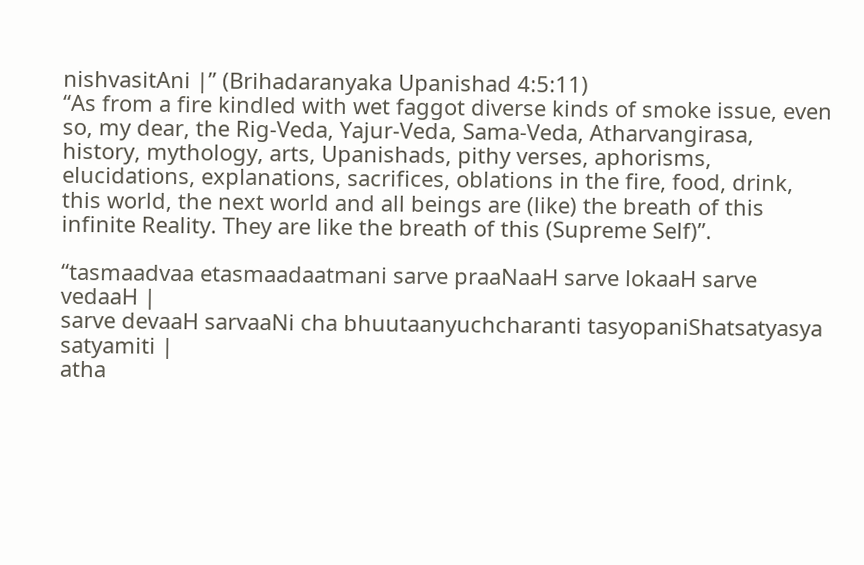nishvasitAni |” (Brihadaranyaka Upanishad 4:5:11)
“As from a fire kindled with wet faggot diverse kinds of smoke issue, even so, my dear, the Rig-Veda, Yajur-Veda, Sama-Veda, Atharvangirasa, history, mythology, arts, Upanishads, pithy verses, aphorisms, elucidations, explanations, sacrifices, oblations in the fire, food, drink, this world, the next world and all beings are (like) the breath of this infinite Reality. They are like the breath of this (Supreme Self)”.

“tasmaadvaa etasmaadaatmani sarve praaNaaH sarve lokaaH sarve vedaaH |
sarve devaaH sarvaaNi cha bhuutaanyuchcharanti tasyopaniShatsatyasya satyamiti |
atha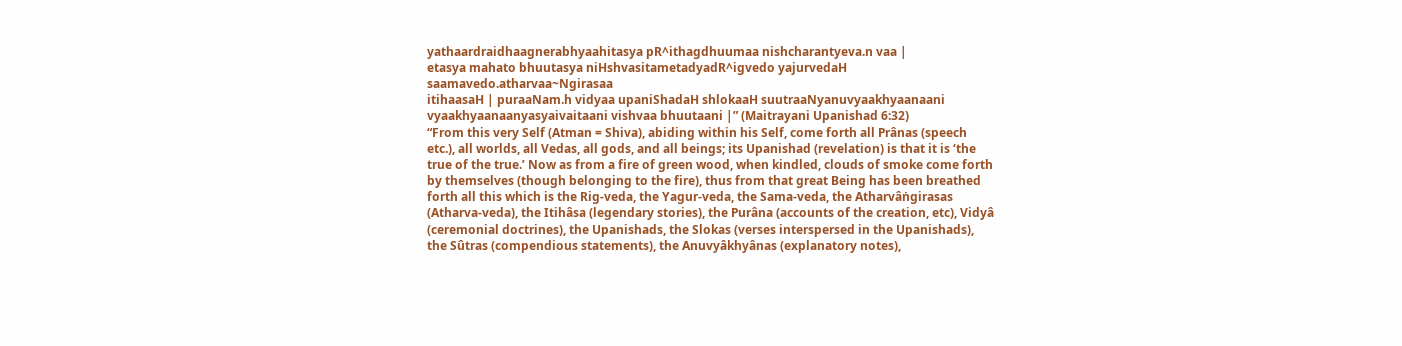yathaardraidhaagnerabhyaahitasya pR^ithagdhuumaa nishcharantyeva.n vaa |
etasya mahato bhuutasya niHshvasitametadyadR^igvedo yajurvedaH saamavedo.atharvaa~Ngirasaa
itihaasaH | puraaNam.h vidyaa upaniShadaH shlokaaH suutraaNyanuvyaakhyaanaani
vyaakhyaanaanyasyaivaitaani vishvaa bhuutaani |” (Maitrayani Upanishad 6:32)
“From this very Self (Atman = Shiva), abiding within his Self, come forth all Prânas (speech etc.), all worlds, all Vedas, all gods, and all beings; its Upanishad (revelation) is that it is ‘the true of the true.’ Now as from a fire of green wood, when kindled, clouds of smoke come forth by themselves (though belonging to the fire), thus from that great Being has been breathed forth all this which is the Rig-veda, the Yagur-veda, the Sama-veda, the Atharvâṅgirasas (Atharva-veda), the Itihâsa (legendary stories), the Purâna (accounts of the creation, etc), Vidyâ (ceremonial doctrines), the Upanishads, the Slokas (verses interspersed in the Upanishads), the Sûtras (compendious statements), the Anuvyâkhyânas (explanatory notes),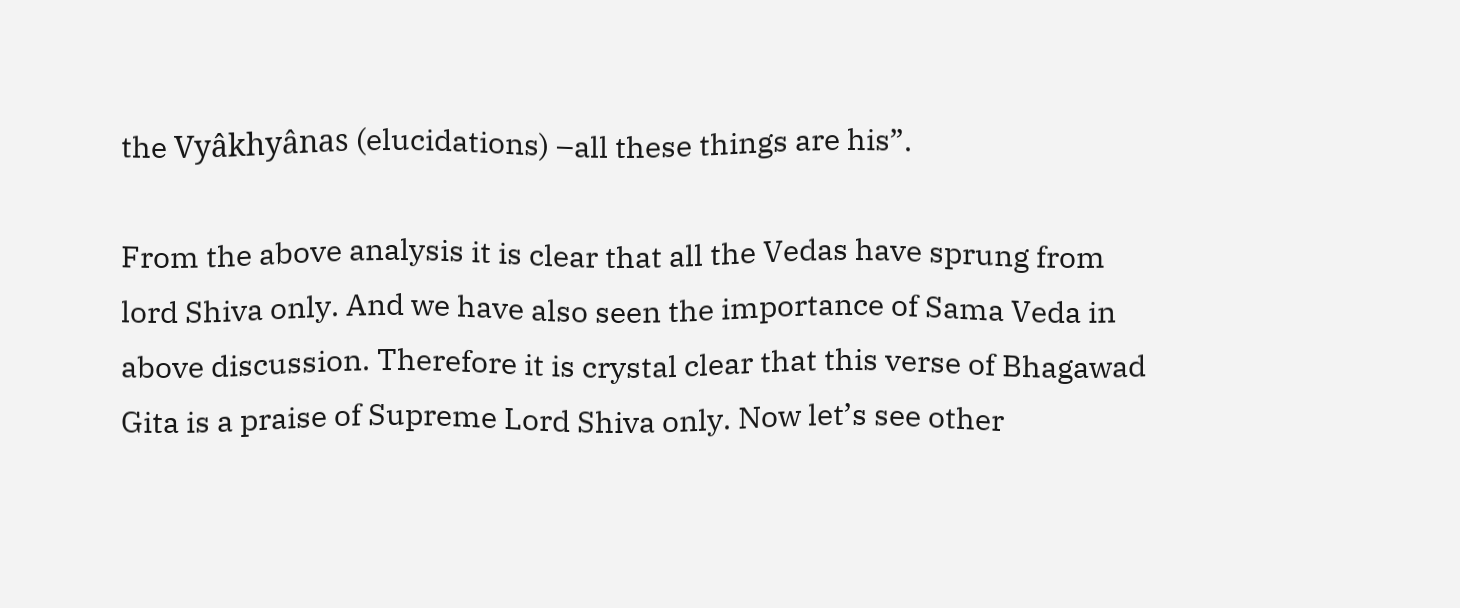the Vyâkhyânas (elucidations) –all these things are his”.

From the above analysis it is clear that all the Vedas have sprung from lord Shiva only. And we have also seen the importance of Sama Veda in above discussion. Therefore it is crystal clear that this verse of Bhagawad Gita is a praise of Supreme Lord Shiva only. Now let’s see other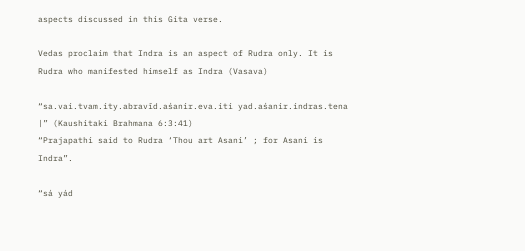aspects discussed in this Gita verse.

Vedas proclaim that Indra is an aspect of Rudra only. It is Rudra who manifested himself as Indra (Vasava)

“sa.vai.tvam.ity.abravīd.aśanir.eva.iti yad.aśanir.indras.tena |” (Kaushitaki Brahmana 6:3:41)
“Prajapathi said to Rudra ‘Thou art Asani’ ; for Asani is Indra”.

“sá yád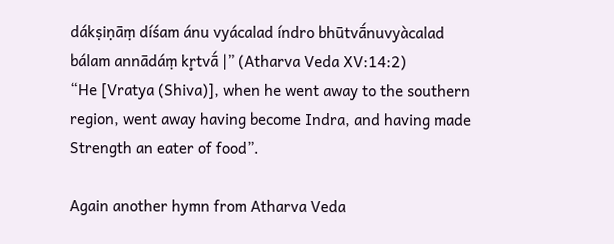dákṣiṇāṃ díśam ánu vyácalad índro bhūtvā́nuvyàcalad bálam annādáṃ kr̥tvā́ |” (Atharva Veda XV:14:2)
“He [Vratya (Shiva)], when he went away to the southern region, went away having become Indra, and having made Strength an eater of food”.

Again another hymn from Atharva Veda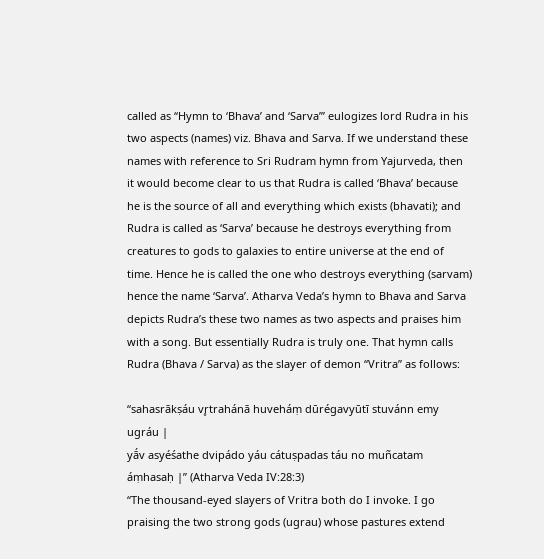called as “Hymn to ‘Bhava’ and ‘Sarva’” eulogizes lord Rudra in his two aspects (names) viz. Bhava and Sarva. If we understand these names with reference to Sri Rudram hymn from Yajurveda, then it would become clear to us that Rudra is called ‘Bhava’ because he is the source of all and everything which exists (bhavati); and Rudra is called as ‘Sarva’ because he destroys everything from creatures to gods to galaxies to entire universe at the end of time. Hence he is called the one who destroys everything (sarvam) hence the name ‘Sarva’. Atharva Veda’s hymn to Bhava and Sarva depicts Rudra’s these two names as two aspects and praises him with a song. But essentially Rudra is truly one. That hymn calls Rudra (Bhava / Sarva) as the slayer of demon “Vritra” as follows:

“sahasrākṣáu vr̥trahánā huveháṃ dūrégavyūtī stuvánn emy ugráu |
yā́v asyéśathe dvipádo yáu cátuṣpadas táu no muñcatam áṃhasaḥ |” (Atharva Veda IV:28:3)
“The thousand-eyed slayers of Vritra both do I invoke. I go praising the two strong gods (ugrau) whose pastures extend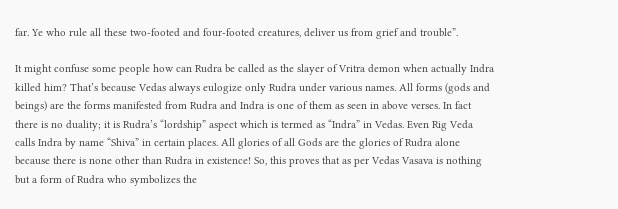far. Ye who rule all these two-footed and four-footed creatures, deliver us from grief and trouble”.

It might confuse some people how can Rudra be called as the slayer of Vritra demon when actually Indra killed him? That’s because Vedas always eulogize only Rudra under various names. All forms (gods and beings) are the forms manifested from Rudra and Indra is one of them as seen in above verses. In fact there is no duality; it is Rudra’s “lordship” aspect which is termed as “Indra” in Vedas. Even Rig Veda calls Indra by name “Shiva” in certain places. All glories of all Gods are the glories of Rudra alone because there is none other than Rudra in existence! So, this proves that as per Vedas Vasava is nothing but a form of Rudra who symbolizes the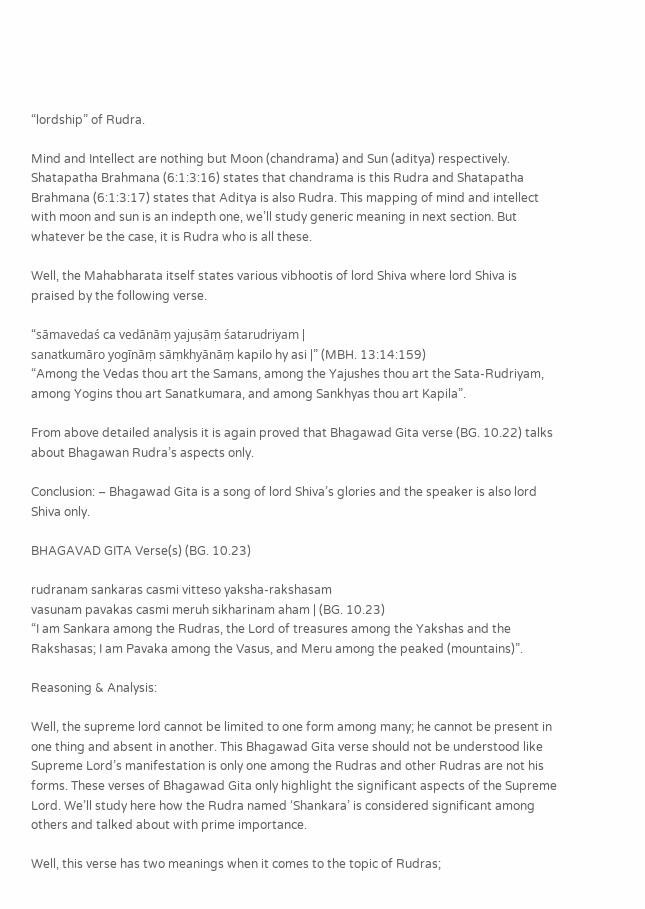“lordship” of Rudra.

Mind and Intellect are nothing but Moon (chandrama) and Sun (aditya) respectively. Shatapatha Brahmana (6:1:3:16) states that chandrama is this Rudra and Shatapatha Brahmana (6:1:3:17) states that Aditya is also Rudra. This mapping of mind and intellect with moon and sun is an indepth one, we’ll study generic meaning in next section. But whatever be the case, it is Rudra who is all these.

Well, the Mahabharata itself states various vibhootis of lord Shiva where lord Shiva is praised by the following verse.

“sāmavedaś ca vedānāṃ yajuṣāṃ śatarudriyam |
sanatkumāro yogīnāṃ sāṃkhyānāṃ kapilo hy asi |” (MBH. 13:14:159)
“Among the Vedas thou art the Samans, among the Yajushes thou art the Sata-Rudriyam, among Yogins thou art Sanatkumara, and among Sankhyas thou art Kapila”.

From above detailed analysis it is again proved that Bhagawad Gita verse (BG. 10.22) talks about Bhagawan Rudra’s aspects only.

Conclusion: – Bhagawad Gita is a song of lord Shiva’s glories and the speaker is also lord Shiva only.

BHAGAVAD GITA Verse(s) (BG. 10.23)

rudranam sankaras casmi vitteso yaksha-rakshasam
vasunam pavakas casmi meruh sikharinam aham | (BG. 10.23)
“I am Sankara among the Rudras, the Lord of treasures among the Yakshas and the Rakshasas; I am Pavaka among the Vasus, and Meru among the peaked (mountains)”.

Reasoning & Analysis:

Well, the supreme lord cannot be limited to one form among many; he cannot be present in one thing and absent in another. This Bhagawad Gita verse should not be understood like Supreme Lord’s manifestation is only one among the Rudras and other Rudras are not his forms. These verses of Bhagawad Gita only highlight the significant aspects of the Supreme Lord. We’ll study here how the Rudra named ‘Shankara’ is considered significant among others and talked about with prime importance.

Well, this verse has two meanings when it comes to the topic of Rudras;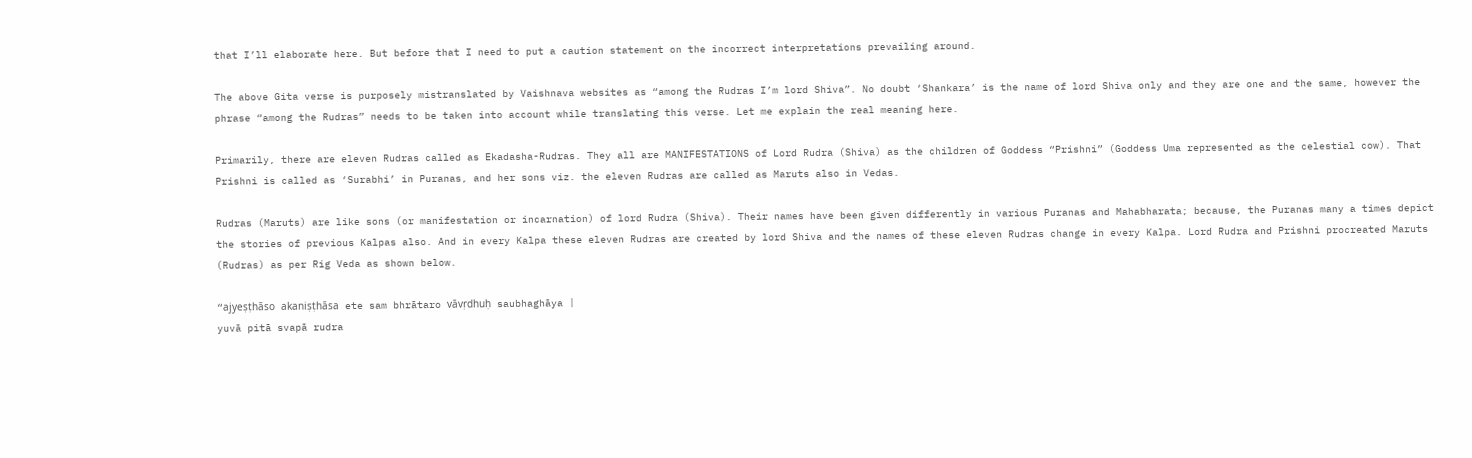that I’ll elaborate here. But before that I need to put a caution statement on the incorrect interpretations prevailing around.

The above Gita verse is purposely mistranslated by Vaishnava websites as “among the Rudras I’m lord Shiva”. No doubt ‘Shankara’ is the name of lord Shiva only and they are one and the same, however the phrase “among the Rudras” needs to be taken into account while translating this verse. Let me explain the real meaning here.

Primarily, there are eleven Rudras called as Ekadasha-Rudras. They all are MANIFESTATIONS of Lord Rudra (Shiva) as the children of Goddess “Prishni” (Goddess Uma represented as the celestial cow). That Prishni is called as ‘Surabhi’ in Puranas, and her sons viz. the eleven Rudras are called as Maruts also in Vedas.

Rudras (Maruts) are like sons (or manifestation or incarnation) of lord Rudra (Shiva). Their names have been given differently in various Puranas and Mahabharata; because, the Puranas many a times depict the stories of previous Kalpas also. And in every Kalpa these eleven Rudras are created by lord Shiva and the names of these eleven Rudras change in every Kalpa. Lord Rudra and Prishni procreated Maruts (Rudras) as per Rig Veda as shown below.

“ajyeṣṭhāso akaniṣṭhāsa ete sam bhrātaro vāvṛdhuḥ saubhaghāya |
yuvā pitā svapā rudra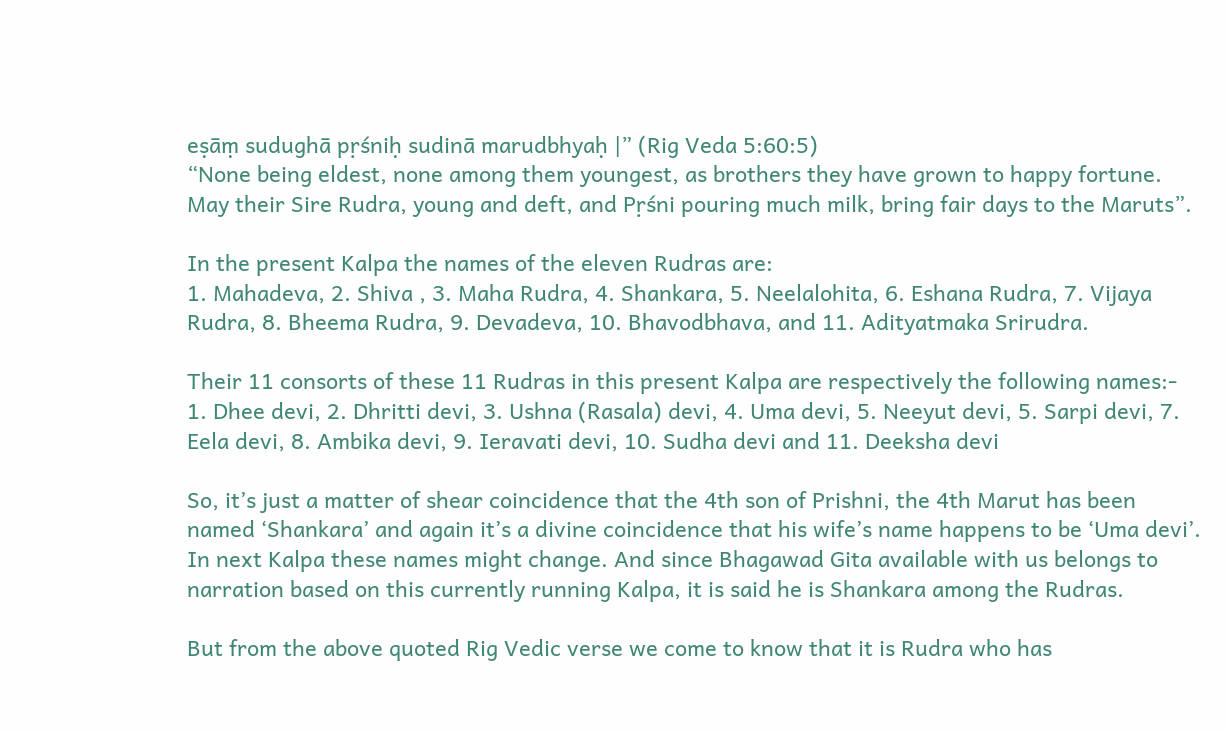eṣāṃ sudughā pṛśniḥ sudinā marudbhyaḥ |” (Rig Veda 5:60:5)
“None being eldest, none among them youngest, as brothers they have grown to happy fortune.
May their Sire Rudra, young and deft, and Pṛśni pouring much milk, bring fair days to the Maruts”.

In the present Kalpa the names of the eleven Rudras are:
1. Mahadeva, 2. Shiva , 3. Maha Rudra, 4. Shankara, 5. Neelalohita, 6. Eshana Rudra, 7. Vijaya Rudra, 8. Bheema Rudra, 9. Devadeva, 10. Bhavodbhava, and 11. Adityatmaka Srirudra.

Their 11 consorts of these 11 Rudras in this present Kalpa are respectively the following names:-
1. Dhee devi, 2. Dhritti devi, 3. Ushna (Rasala) devi, 4. Uma devi, 5. Neeyut devi, 5. Sarpi devi, 7. Eela devi, 8. Ambika devi, 9. Ieravati devi, 10. Sudha devi and 11. Deeksha devi

So, it’s just a matter of shear coincidence that the 4th son of Prishni, the 4th Marut has been named ‘Shankara’ and again it’s a divine coincidence that his wife’s name happens to be ‘Uma devi’. In next Kalpa these names might change. And since Bhagawad Gita available with us belongs to narration based on this currently running Kalpa, it is said he is Shankara among the Rudras.

But from the above quoted Rig Vedic verse we come to know that it is Rudra who has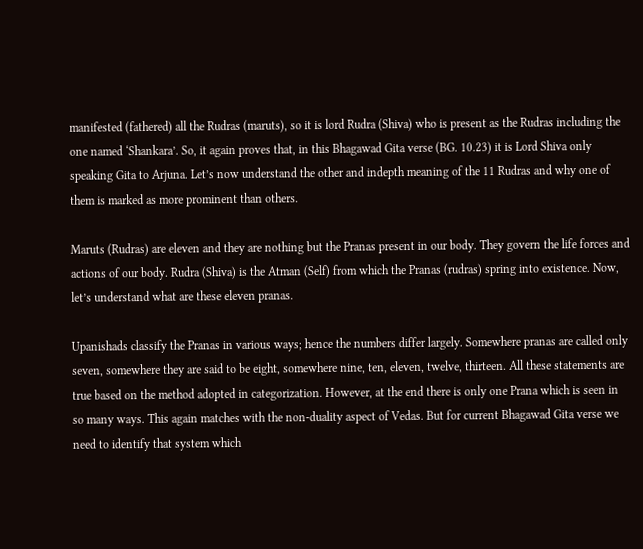manifested (fathered) all the Rudras (maruts), so it is lord Rudra (Shiva) who is present as the Rudras including the one named ‘Shankara’. So, it again proves that, in this Bhagawad Gita verse (BG. 10.23) it is Lord Shiva only speaking Gita to Arjuna. Let’s now understand the other and indepth meaning of the 11 Rudras and why one of them is marked as more prominent than others.

Maruts (Rudras) are eleven and they are nothing but the Pranas present in our body. They govern the life forces and actions of our body. Rudra (Shiva) is the Atman (Self) from which the Pranas (rudras) spring into existence. Now, let’s understand what are these eleven pranas.

Upanishads classify the Pranas in various ways; hence the numbers differ largely. Somewhere pranas are called only seven, somewhere they are said to be eight, somewhere nine, ten, eleven, twelve, thirteen. All these statements are true based on the method adopted in categorization. However, at the end there is only one Prana which is seen in so many ways. This again matches with the non-duality aspect of Vedas. But for current Bhagawad Gita verse we need to identify that system which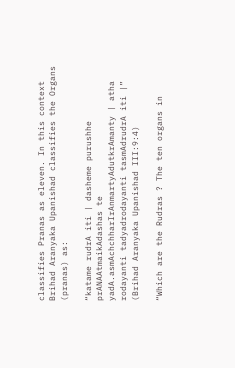classifies Pranas as eleven. In this context Brihad Aranyaka Upanishad classifies the Organs (pranas) as:

“katame rudrA iti | dasheme purushhe prANAAtmaikAdashas te yadA.asmAchchharIrAnmartyAdutkrAmanty | atha rodayanti tadyadrodayanti tasmAdrudrA iti |” (Brihad Aranyaka Upanishad III:9:4)

“Which are the Rudras ? The ten organs in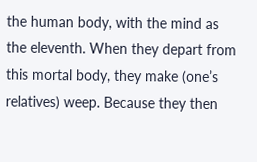the human body, with the mind as the eleventh. When they depart from this mortal body, they make (one’s relatives) weep. Because they then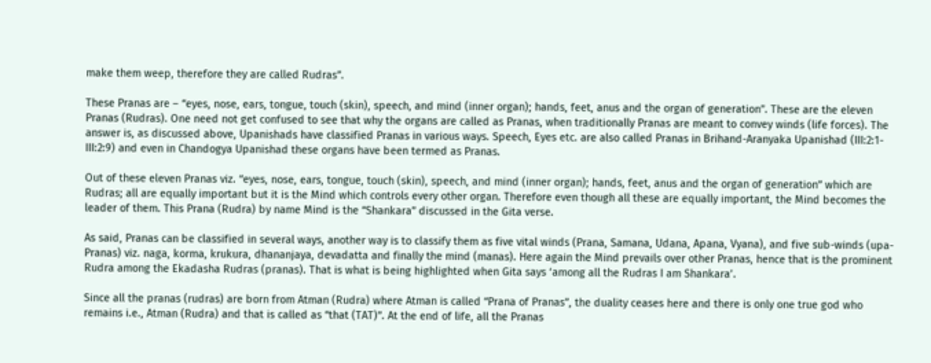make them weep, therefore they are called Rudras”.

These Pranas are – “eyes, nose, ears, tongue, touch (skin), speech, and mind (inner organ); hands, feet, anus and the organ of generation”. These are the eleven Pranas (Rudras). One need not get confused to see that why the organs are called as Pranas, when traditionally Pranas are meant to convey winds (life forces). The answer is, as discussed above, Upanishads have classified Pranas in various ways. Speech, Eyes etc. are also called Pranas in Brihand-Aranyaka Upanishad (III:2:1-III:2:9) and even in Chandogya Upanishad these organs have been termed as Pranas.

Out of these eleven Pranas viz. “eyes, nose, ears, tongue, touch (skin), speech, and mind (inner organ); hands, feet, anus and the organ of generation” which are Rudras; all are equally important but it is the Mind which controls every other organ. Therefore even though all these are equally important, the Mind becomes the leader of them. This Prana (Rudra) by name Mind is the “Shankara” discussed in the Gita verse.

As said, Pranas can be classified in several ways, another way is to classify them as five vital winds (Prana, Samana, Udana, Apana, Vyana), and five sub-winds (upa-Pranas) viz. naga, korma, krukura, dhananjaya, devadatta and finally the mind (manas). Here again the Mind prevails over other Pranas, hence that is the prominent Rudra among the Ekadasha Rudras (pranas). That is what is being highlighted when Gita says ‘among all the Rudras I am Shankara’.

Since all the pranas (rudras) are born from Atman (Rudra) where Atman is called “Prana of Pranas”, the duality ceases here and there is only one true god who remains i.e., Atman (Rudra) and that is called as “that (TAT)”. At the end of life, all the Pranas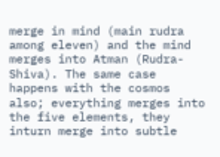merge in mind (main rudra among eleven) and the mind merges into Atman (Rudra-Shiva). The same case happens with the cosmos also; everything merges into the five elements, they inturn merge into subtle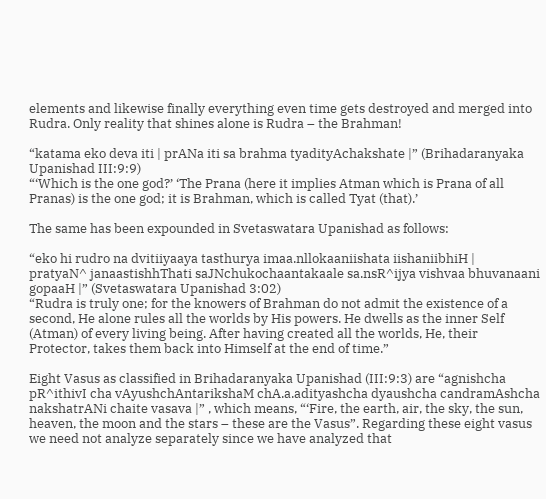elements and likewise finally everything even time gets destroyed and merged into Rudra. Only reality that shines alone is Rudra – the Brahman!

“katama eko deva iti | prANa iti sa brahma tyadityAchakshate |” (Brihadaranyaka Upanishad III:9:9)
“‘Which is the one god?’ ‘The Prana (here it implies Atman which is Prana of all Pranas) is the one god; it is Brahman, which is called Tyat (that).’

The same has been expounded in Svetaswatara Upanishad as follows:

“eko hi rudro na dvitiiyaaya tasthurya imaa.nllokaaniishata iishaniibhiH |
pratyaN^ janaastishhThati saJNchukochaantakaale sa.nsR^ijya vishvaa bhuvanaani gopaaH |” (Svetaswatara Upanishad 3:02)
“Rudra is truly one; for the knowers of Brahman do not admit the existence of a second, He alone rules all the worlds by His powers. He dwells as the inner Self (Atman) of every living being. After having created all the worlds, He, their Protector, takes them back into Himself at the end of time.”

Eight Vasus as classified in Brihadaranyaka Upanishad (III:9:3) are “agnishcha pR^ithivI cha vAyushchAntarikshaM chA.a.adityashcha dyaushcha candramAshcha nakshatrANi chaite vasava |” , which means, “‘Fire, the earth, air, the sky, the sun, heaven, the moon and the stars – these are the Vasus”. Regarding these eight vasus we need not analyze separately since we have analyzed that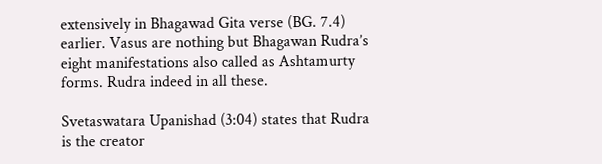extensively in Bhagawad Gita verse (BG. 7.4) earlier. Vasus are nothing but Bhagawan Rudra’s eight manifestations also called as Ashtamurty forms. Rudra indeed in all these.

Svetaswatara Upanishad (3:04) states that Rudra is the creator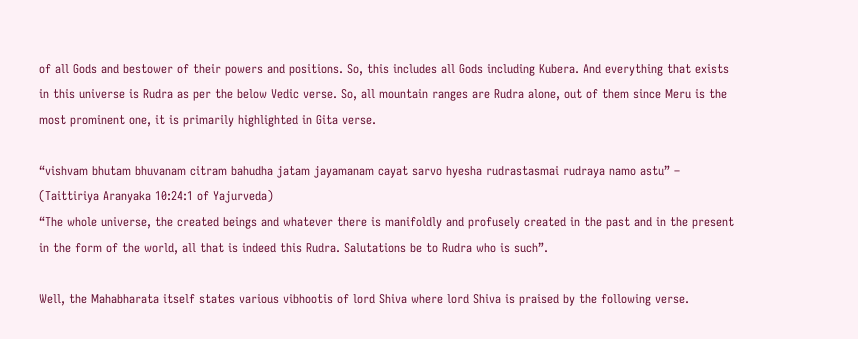of all Gods and bestower of their powers and positions. So, this includes all Gods including Kubera. And everything that exists in this universe is Rudra as per the below Vedic verse. So, all mountain ranges are Rudra alone, out of them since Meru is the most prominent one, it is primarily highlighted in Gita verse.

“vishvam bhutam bhuvanam citram bahudha jatam jayamanam cayat sarvo hyesha rudrastasmai rudraya namo astu” – (Taittiriya Aranyaka 10:24:1 of Yajurveda)
“The whole universe, the created beings and whatever there is manifoldly and profusely created in the past and in the present in the form of the world, all that is indeed this Rudra. Salutations be to Rudra who is such”.

Well, the Mahabharata itself states various vibhootis of lord Shiva where lord Shiva is praised by the following verse.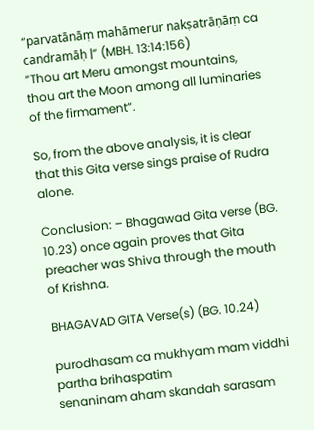“parvatānāṃ mahāmerur nakṣatrāṇāṃ ca candramāḥ |” (MBH. 13:14:156)
“Thou art Meru amongst mountains, thou art the Moon among all luminaries of the firmament”.

So, from the above analysis, it is clear that this Gita verse sings praise of Rudra alone.

Conclusion: – Bhagawad Gita verse (BG. 10.23) once again proves that Gita preacher was Shiva through the mouth of Krishna.

BHAGAVAD GITA Verse(s) (BG. 10.24)

purodhasam ca mukhyam mam viddhi partha brihaspatim
senaninam aham skandah sarasam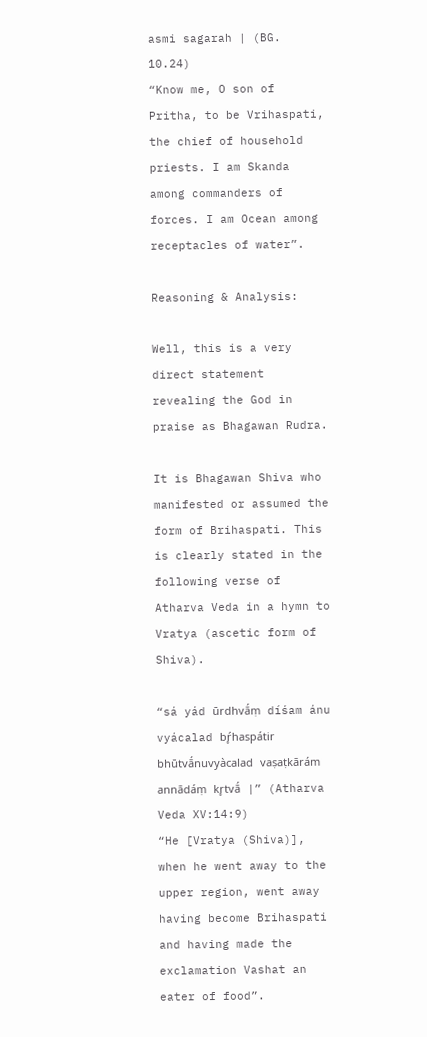asmi sagarah | (BG. 10.24)
“Know me, O son of Pritha, to be Vrihaspati, the chief of household priests. I am Skanda among commanders of forces. I am Ocean among receptacles of water”.

Reasoning & Analysis:

Well, this is a very direct statement revealing the God in praise as Bhagawan Rudra.

It is Bhagawan Shiva who manifested or assumed the form of Brihaspati. This is clearly stated in the following verse of Atharva Veda in a hymn to Vratya (ascetic form of Shiva).

“sá yád ūrdhvā́ṃ díśam ánu vyácalad bŕ̥haspátir bhūtvā́nuvyàcalad vaṣaṭkārám annādáṃ kr̥tvā́ |” (Atharva Veda XV:14:9)
“He [Vratya (Shiva)], when he went away to the upper region, went away having become Brihaspati and having made the exclamation Vashat an eater of food”.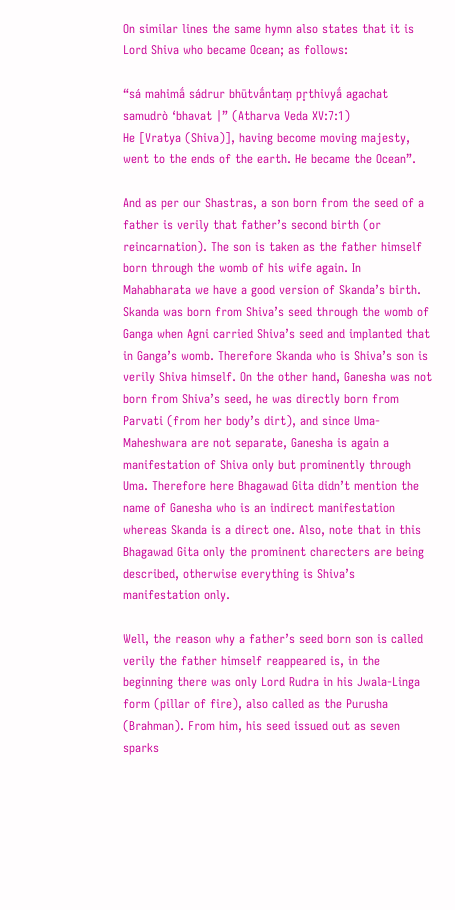On similar lines the same hymn also states that it is Lord Shiva who became Ocean; as follows:

“sá mahimā́ sádrur bhūtvā́ntaṃ pr̥thivyā́ agachat samudrò ‘bhavat |” (Atharva Veda XV:7:1)
He [Vratya (Shiva)], having become moving majesty, went to the ends of the earth. He became the Ocean”.

And as per our Shastras, a son born from the seed of a father is verily that father’s second birth (or reincarnation). The son is taken as the father himself born through the womb of his wife again. In Mahabharata we have a good version of Skanda’s birth. Skanda was born from Shiva’s seed through the womb of Ganga when Agni carried Shiva’s seed and implanted that in Ganga’s womb. Therefore Skanda who is Shiva’s son is verily Shiva himself. On the other hand, Ganesha was not born from Shiva’s seed, he was directly born from Parvati (from her body’s dirt), and since Uma-Maheshwara are not separate, Ganesha is again a manifestation of Shiva only but prominently through Uma. Therefore here Bhagawad Gita didn’t mention the name of Ganesha who is an indirect manifestation whereas Skanda is a direct one. Also, note that in this Bhagawad Gita only the prominent charecters are being described, otherwise everything is Shiva’s manifestation only.

Well, the reason why a father’s seed born son is called verily the father himself reappeared is, in the beginning there was only Lord Rudra in his Jwala-Linga form (pillar of fire), also called as the Purusha (Brahman). From him, his seed issued out as seven sparks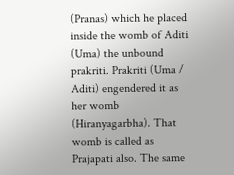(Pranas) which he placed inside the womb of Aditi (Uma) the unbound prakriti. Prakriti (Uma / Aditi) engendered it as her womb (Hiranyagarbha). That womb is called as Prajapati also. The same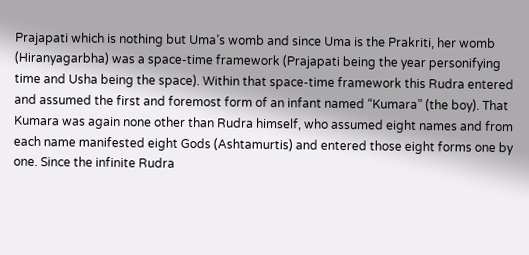Prajapati which is nothing but Uma’s womb and since Uma is the Prakriti, her womb (Hiranyagarbha) was a space-time framework (Prajapati being the year personifying time and Usha being the space). Within that space-time framework this Rudra entered and assumed the first and foremost form of an infant named “Kumara” (the boy). That Kumara was again none other than Rudra himself, who assumed eight names and from each name manifested eight Gods (Ashtamurtis) and entered those eight forms one by one. Since the infinite Rudra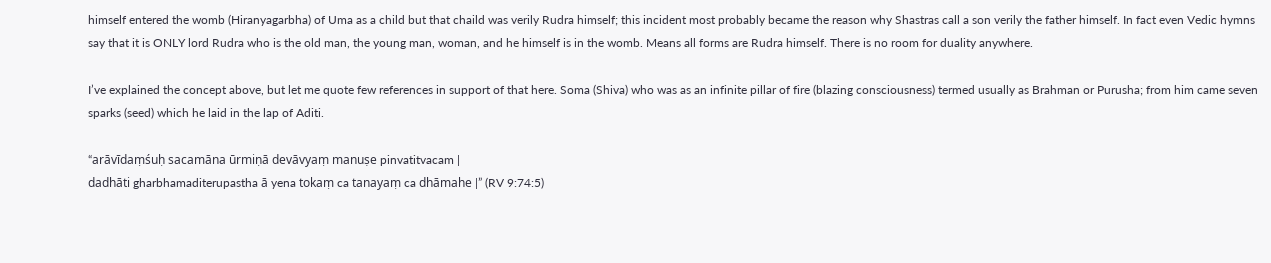himself entered the womb (Hiranyagarbha) of Uma as a child but that chaild was verily Rudra himself; this incident most probably became the reason why Shastras call a son verily the father himself. In fact even Vedic hymns say that it is ONLY lord Rudra who is the old man, the young man, woman, and he himself is in the womb. Means all forms are Rudra himself. There is no room for duality anywhere.

I’ve explained the concept above, but let me quote few references in support of that here. Soma (Shiva) who was as an infinite pillar of fire (blazing consciousness) termed usually as Brahman or Purusha; from him came seven sparks (seed) which he laid in the lap of Aditi.

“arāvīdaṃśuḥ sacamāna ūrmiṇā devāvyaṃ manuṣe pinvatitvacam |
dadhāti gharbhamaditerupastha ā yena tokaṃ ca tanayaṃ ca dhāmahe |” (RV 9:74:5)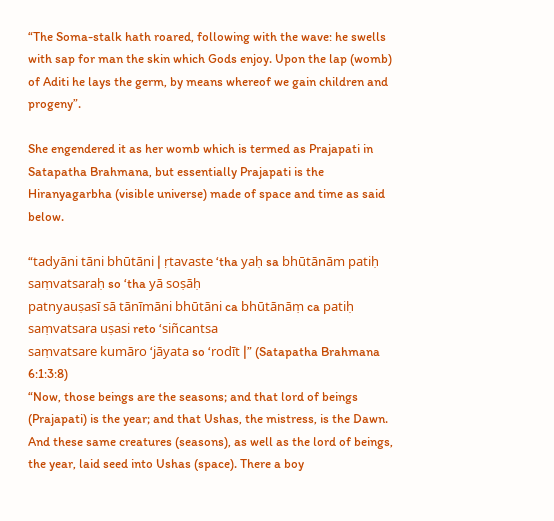“The Soma-stalk hath roared, following with the wave: he swells with sap for man the skin which Gods enjoy. Upon the lap (womb) of Aditi he lays the germ, by means whereof we gain children and progeny”.

She engendered it as her womb which is termed as Prajapati in Satapatha Brahmana, but essentially Prajapati is the Hiranyagarbha (visible universe) made of space and time as said below.

“tadyāni tāni bhūtāni | ṛtavaste ‘tha yaḥ sa bhūtānām patiḥ saṃvatsaraḥ so ‘tha yā soṣāḥ
patnyauṣasī sā tānīmāni bhūtāni ca bhūtānāṃ ca patiḥ saṃvatsara uṣasi reto ‘siñcantsa
saṃvatsare kumāro ‘jāyata so ‘rodīt |” (Satapatha Brahmana 6:1:3:8)
“Now, those beings are the seasons; and that lord of beings (Prajapati) is the year; and that Ushas, the mistress, is the Dawn. And these same creatures (seasons), as well as the lord of beings, the year, laid seed into Ushas (space). There a boy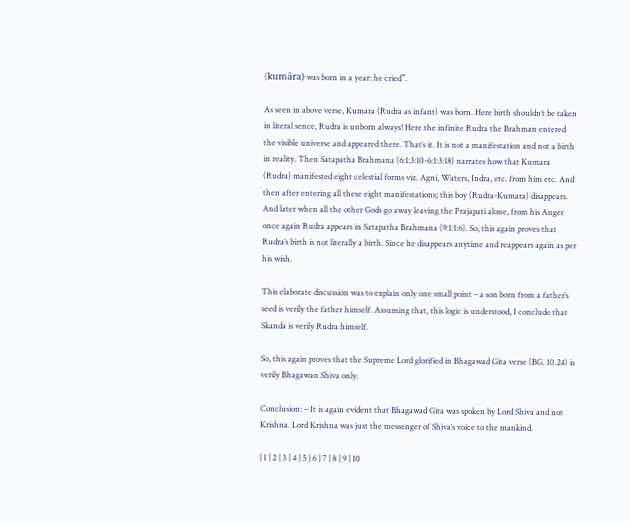(kumâra) was born in a year: he cried”.

As seen in above verse, Kumara (Rudra as infant) was born. Here birth shouldn’t be taken in literal sence, Rudra is unborn always! Here the infinite Rudra the Brahman entered the visible universe and appeared there. That’s it. It is not a manifestation and not a birth in reality. Then Satapatha Brahmana (6:1:3:10-6:1:3:18) narrates how that Kumara (Rudra) manifested eight celestial forms viz. Agni, Waters, Indra, etc. from him etc. And then after entering all these eight manifestations; this boy (Rudra-Kumara) disappears. And later when all the other Gods go away leaving the Prajapati alone, from his Anger once again Rudra appears in Satapatha Brahmana (9:1:1:6). So, this again proves that Rudra’s birth is not literally a birth. Since he disappears anytime and reappears again as per his wish.

This elaborate discussion was to explain only one small point – a son born from a father’s seed is verily the father himself. Assuming that, this logic is understood, I conclude that Skanda is verily Rudra himself.

So, this again proves that the Supreme Lord glorified in Bhagawad Gita verse (BG. 10.24) is verily Bhagawan Shiva only.

Conclusion: – It is again evident that Bhagawad Gita was spoken by Lord Shiva and not Krishna. Lord Krishna was just the messenger of Shiva’s voice to the mankind.

| 1 | 2 | 3 | 4 | 5 | 6 | 7 | 8 | 9 | 10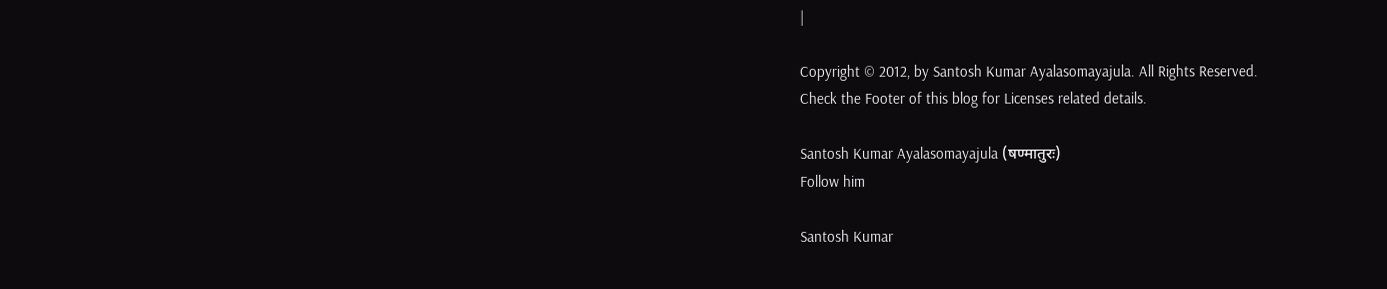|

Copyright © 2012, by Santosh Kumar Ayalasomayajula. All Rights Reserved.
Check the Footer of this blog for Licenses related details.

Santosh Kumar Ayalasomayajula (षण्मातुरः)
Follow him

Santosh Kumar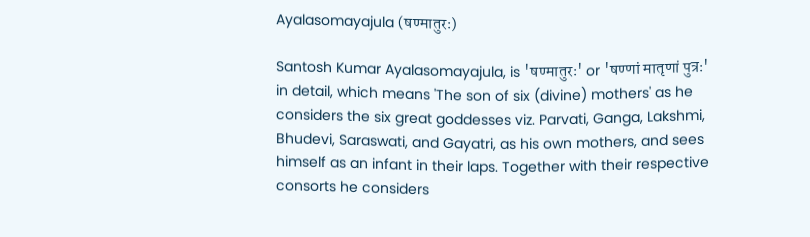Ayalasomayajula (षण्मातुरः)

Santosh Kumar Ayalasomayajula, is 'षण्मातुरः' or 'षण्णां मातृणां पुत्रः' in detail, which means 'The son of six (divine) mothers' as he considers the six great goddesses viz. Parvati, Ganga, Lakshmi, Bhudevi, Saraswati, and Gayatri, as his own mothers, and sees himself as an infant in their laps. Together with their respective consorts he considers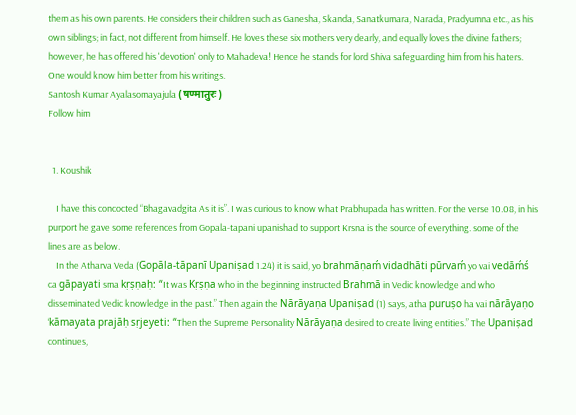them as his own parents. He considers their children such as Ganesha, Skanda, Sanatkumara, Narada, Pradyumna etc., as his own siblings; in fact, not different from himself. He loves these six mothers very dearly, and equally loves the divine fathers; however, he has offered his 'devotion' only to Mahadeva! Hence he stands for lord Shiva safeguarding him from his haters. One would know him better from his writings.
Santosh Kumar Ayalasomayajula (षण्मातुरः)
Follow him


  1. Koushik

    I have this concocted “Bhagavadgita As it is”. I was curious to know what Prabhupada has written. For the verse 10.08, in his purport he gave some references from Gopala-tapani upanishad to support Krsna is the source of everything. some of the lines are as below.
    In the Atharva Veda (Gopāla-tāpanī Upaniṣad 1.24) it is said, yo brahmāṇaḿ vidadhāti pūrvaḿ yo vai vedāḿś ca gāpayati sma kṛṣṇaḥ: “It was Kṛṣṇa who in the beginning instructed Brahmā in Vedic knowledge and who disseminated Vedic knowledge in the past.” Then again the Nārāyaṇa Upaniṣad (1) says, atha puruṣo ha vai nārāyaṇo ‘kāmayata prajāḥ sṛjeyeti: “Then the Supreme Personality Nārāyaṇa desired to create living entities.” The Upaniṣad continues,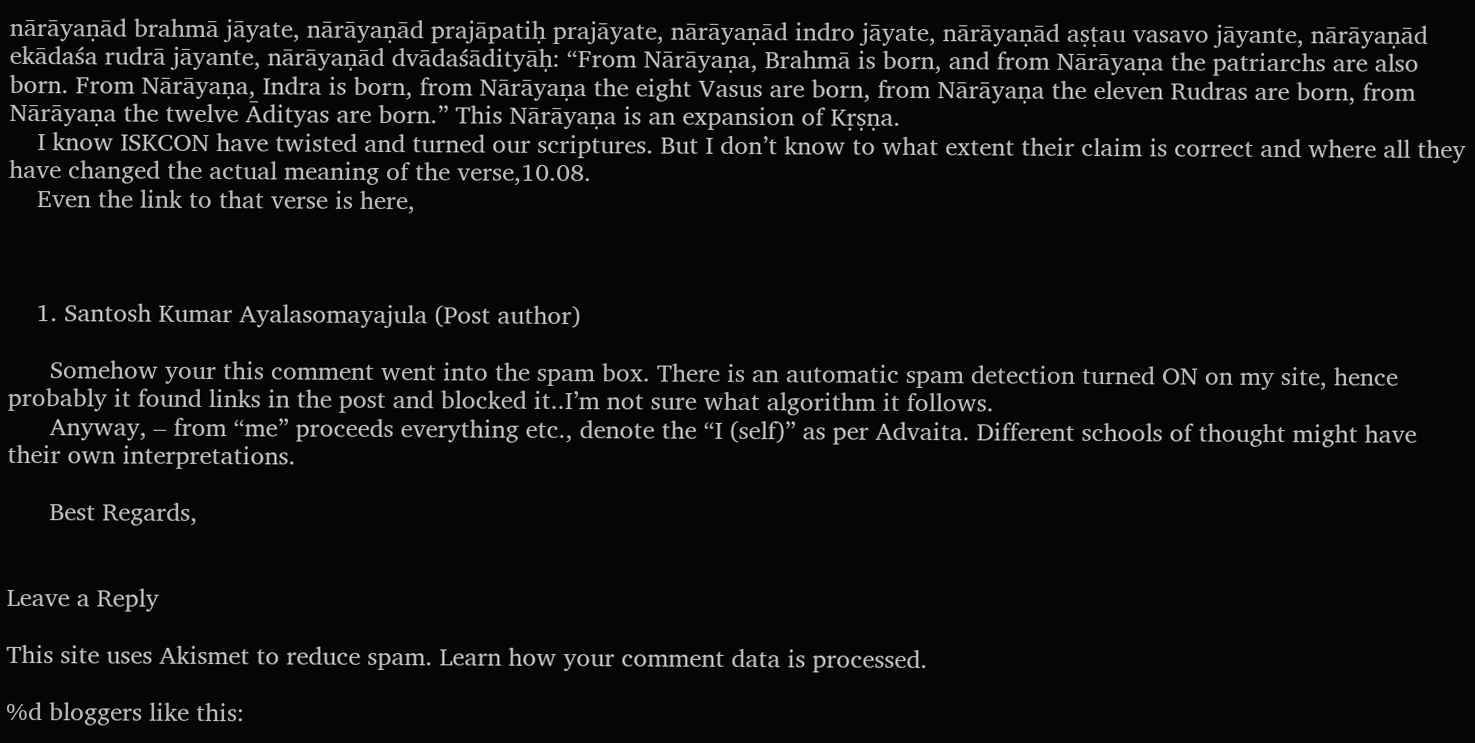nārāyaṇād brahmā jāyate, nārāyaṇād prajāpatiḥ prajāyate, nārāyaṇād indro jāyate, nārāyaṇād aṣṭau vasavo jāyante, nārāyaṇād ekādaśa rudrā jāyante, nārāyaṇād dvādaśādityāḥ: “From Nārāyaṇa, Brahmā is born, and from Nārāyaṇa the patriarchs are also born. From Nārāyaṇa, Indra is born, from Nārāyaṇa the eight Vasus are born, from Nārāyaṇa the eleven Rudras are born, from Nārāyaṇa the twelve Ādityas are born.” This Nārāyaṇa is an expansion of Kṛṣṇa.
    I know ISKCON have twisted and turned our scriptures. But I don’t know to what extent their claim is correct and where all they have changed the actual meaning of the verse,10.08.
    Even the link to that verse is here,



    1. Santosh Kumar Ayalasomayajula (Post author)

      Somehow your this comment went into the spam box. There is an automatic spam detection turned ON on my site, hence probably it found links in the post and blocked it..I’m not sure what algorithm it follows.
      Anyway, – from “me” proceeds everything etc., denote the “I (self)” as per Advaita. Different schools of thought might have their own interpretations.

      Best Regards,


Leave a Reply

This site uses Akismet to reduce spam. Learn how your comment data is processed.

%d bloggers like this: